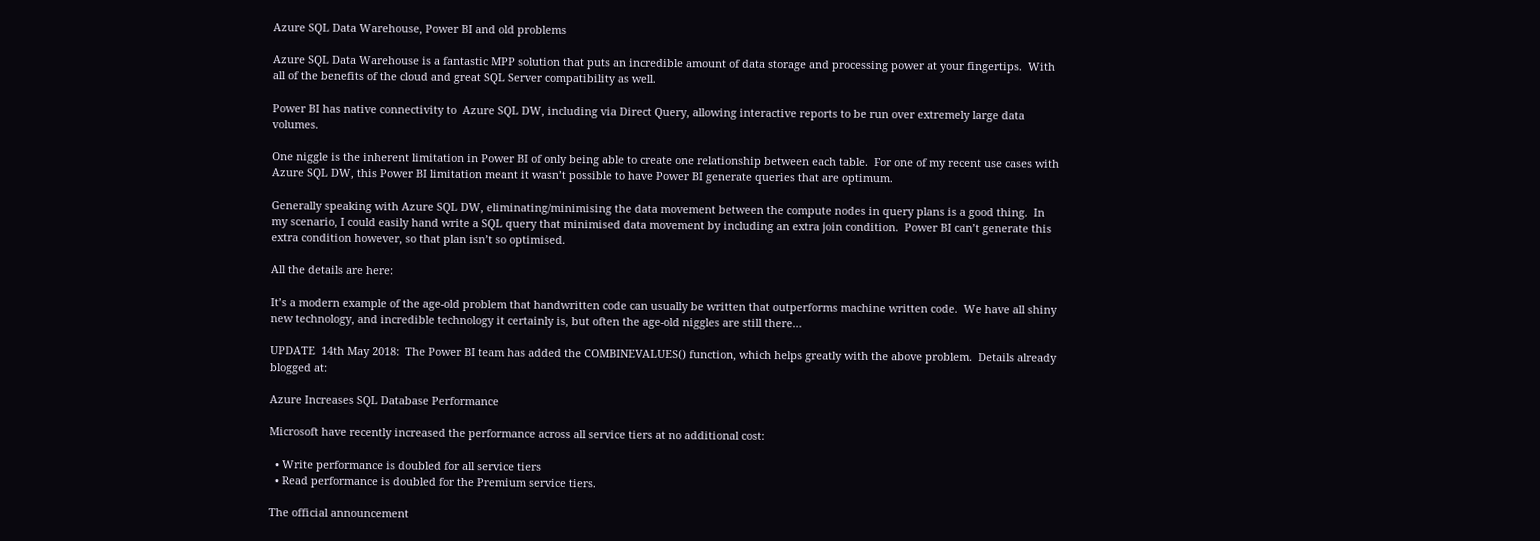Azure SQL Data Warehouse, Power BI and old problems

Azure SQL Data Warehouse is a fantastic MPP solution that puts an incredible amount of data storage and processing power at your fingertips.  With all of the benefits of the cloud and great SQL Server compatibility as well.

Power BI has native connectivity to  Azure SQL DW, including via Direct Query, allowing interactive reports to be run over extremely large data volumes.

One niggle is the inherent limitation in Power BI of only being able to create one relationship between each table.  For one of my recent use cases with Azure SQL DW, this Power BI limitation meant it wasn’t possible to have Power BI generate queries that are optimum.

Generally speaking with Azure SQL DW, eliminating/minimising the data movement between the compute nodes in query plans is a good thing.  In my scenario, I could easily hand write a SQL query that minimised data movement by including an extra join condition.  Power BI can’t generate this extra condition however, so that plan isn’t so optimised.

All the details are here:

It’s a modern example of the age-old problem that handwritten code can usually be written that outperforms machine written code.  We have all shiny new technology, and incredible technology it certainly is, but often the age-old niggles are still there…

UPDATE  14th May 2018:  The Power BI team has added the COMBINEVALUES() function, which helps greatly with the above problem.  Details already blogged at:

Azure Increases SQL Database Performance

Microsoft have recently increased the performance across all service tiers at no additional cost:

  • Write performance is doubled for all service tiers
  • Read performance is doubled for the Premium service tiers.

The official announcement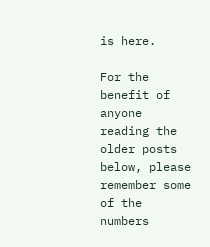is here.

For the benefit of anyone reading the older posts below, please remember some of the numbers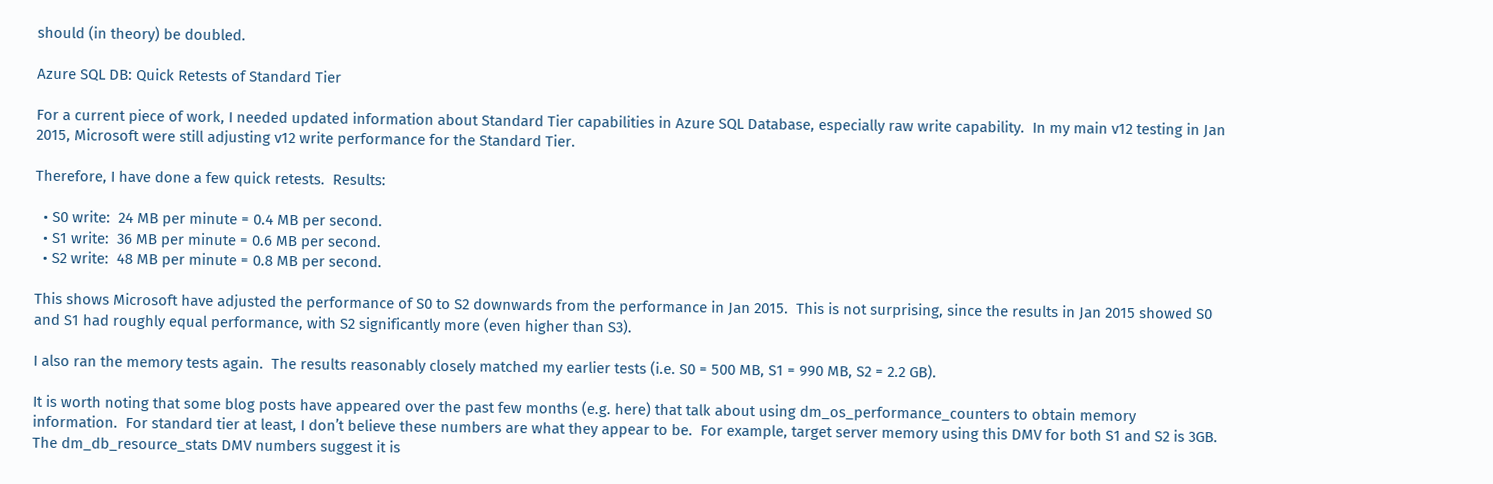should (in theory) be doubled.

Azure SQL DB: Quick Retests of Standard Tier

For a current piece of work, I needed updated information about Standard Tier capabilities in Azure SQL Database, especially raw write capability.  In my main v12 testing in Jan 2015, Microsoft were still adjusting v12 write performance for the Standard Tier.

Therefore, I have done a few quick retests.  Results:

  • S0 write:  24 MB per minute = 0.4 MB per second.
  • S1 write:  36 MB per minute = 0.6 MB per second.
  • S2 write:  48 MB per minute = 0.8 MB per second.

This shows Microsoft have adjusted the performance of S0 to S2 downwards from the performance in Jan 2015.  This is not surprising, since the results in Jan 2015 showed S0 and S1 had roughly equal performance, with S2 significantly more (even higher than S3).

I also ran the memory tests again.  The results reasonably closely matched my earlier tests (i.e. S0 = 500 MB, S1 = 990 MB, S2 = 2.2 GB).

It is worth noting that some blog posts have appeared over the past few months (e.g. here) that talk about using dm_os_performance_counters to obtain memory information.  For standard tier at least, I don’t believe these numbers are what they appear to be.  For example, target server memory using this DMV for both S1 and S2 is 3GB.  The dm_db_resource_stats DMV numbers suggest it is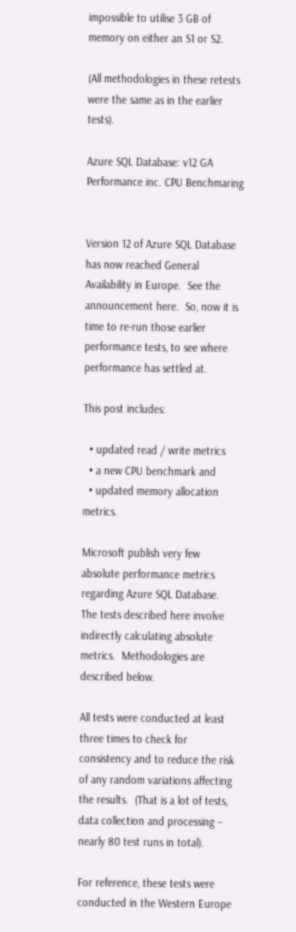impossible to utilise 3 GB of memory on either an S1 or S2.

(All methodologies in these retests were the same as in the earlier tests).

Azure SQL Database: v12 GA Performance inc. CPU Benchmaring


Version 12 of Azure SQL Database has now reached General Availability in Europe.  See the announcement here.  So, now it is time to re-run those earlier performance tests, to see where performance has settled at.

This post includes:

  • updated read / write metrics
  • a new CPU benchmark and
  • updated memory allocation metrics.

Microsoft publish very few absolute performance metrics regarding Azure SQL Database.  The tests described here involve indirectly calculating absolute metrics.  Methodologies are described below.

All tests were conducted at least three times to check for consistency and to reduce the risk of any random variations affecting the results.  (That is a lot of tests, data collection and processing – nearly 80 test runs in total).

For reference, these tests were conducted in the Western Europe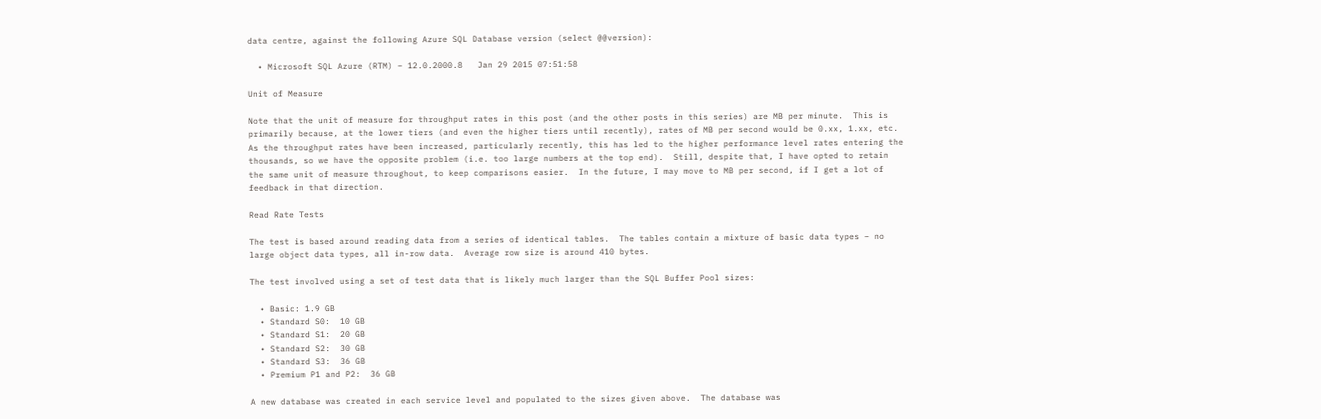data centre, against the following Azure SQL Database version (select @@version):

  • Microsoft SQL Azure (RTM) – 12.0.2000.8   Jan 29 2015 07:51:58

Unit of Measure

Note that the unit of measure for throughput rates in this post (and the other posts in this series) are MB per minute.  This is primarily because, at the lower tiers (and even the higher tiers until recently), rates of MB per second would be 0.xx, 1.xx, etc.  As the throughput rates have been increased, particularly recently, this has led to the higher performance level rates entering the thousands, so we have the opposite problem (i.e. too large numbers at the top end).  Still, despite that, I have opted to retain the same unit of measure throughout, to keep comparisons easier.  In the future, I may move to MB per second, if I get a lot of feedback in that direction.

Read Rate Tests

The test is based around reading data from a series of identical tables.  The tables contain a mixture of basic data types – no large object data types, all in-row data.  Average row size is around 410 bytes.

The test involved using a set of test data that is likely much larger than the SQL Buffer Pool sizes:

  • Basic: 1.9 GB
  • Standard S0:  10 GB
  • Standard S1:  20 GB
  • Standard S2:  30 GB
  • Standard S3:  36 GB
  • Premium P1 and P2:  36 GB

A new database was created in each service level and populated to the sizes given above.  The database was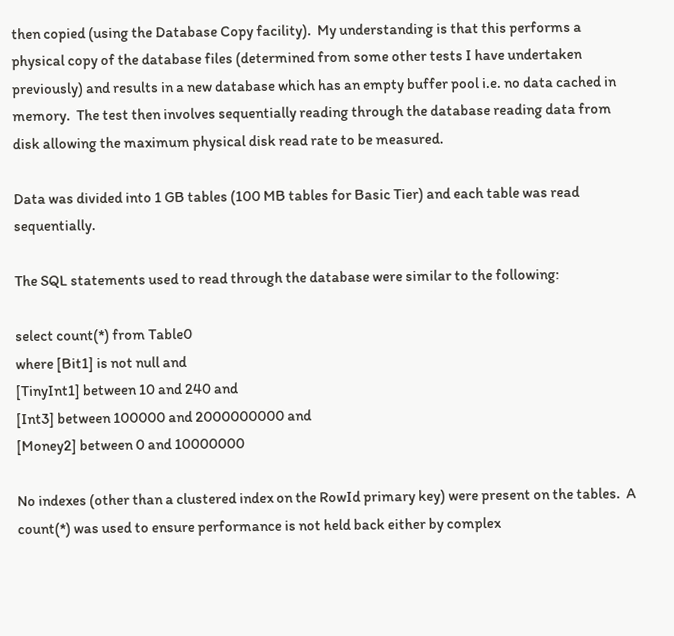then copied (using the Database Copy facility).  My understanding is that this performs a physical copy of the database files (determined from some other tests I have undertaken previously) and results in a new database which has an empty buffer pool i.e. no data cached in memory.  The test then involves sequentially reading through the database reading data from disk allowing the maximum physical disk read rate to be measured.

Data was divided into 1 GB tables (100 MB tables for Basic Tier) and each table was read sequentially.

The SQL statements used to read through the database were similar to the following:

select count(*) from Table0
where [Bit1] is not null and
[TinyInt1] between 10 and 240 and
[Int3] between 100000 and 2000000000 and
[Money2] between 0 and 10000000

No indexes (other than a clustered index on the RowId primary key) were present on the tables.  A count(*) was used to ensure performance is not held back either by complex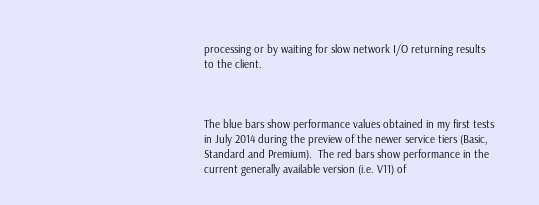processing or by waiting for slow network I/O returning results to the client.



The blue bars show performance values obtained in my first tests in July 2014 during the preview of the newer service tiers (Basic, Standard and Premium).  The red bars show performance in the current generally available version (i.e. V11) of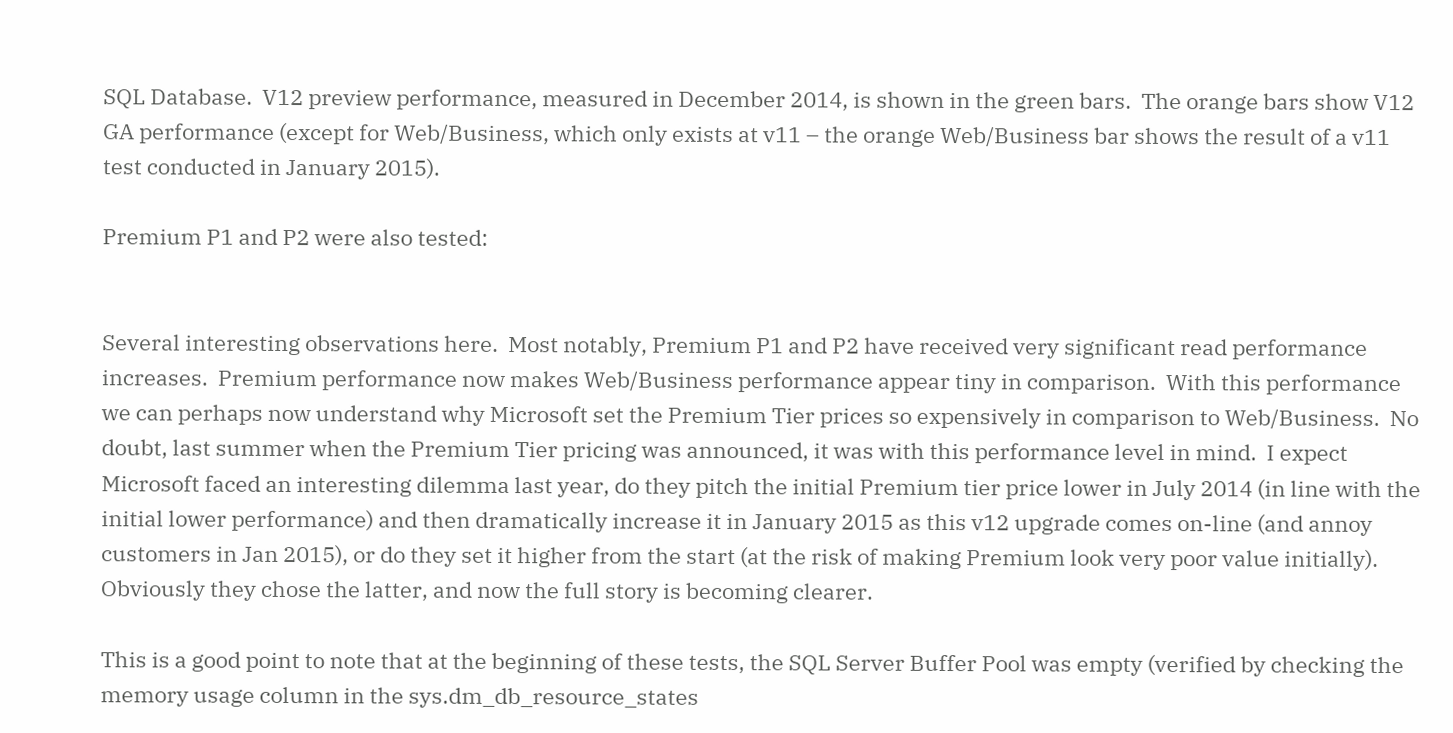SQL Database.  V12 preview performance, measured in December 2014, is shown in the green bars.  The orange bars show V12 GA performance (except for Web/Business, which only exists at v11 – the orange Web/Business bar shows the result of a v11 test conducted in January 2015).

Premium P1 and P2 were also tested:


Several interesting observations here.  Most notably, Premium P1 and P2 have received very significant read performance increases.  Premium performance now makes Web/Business performance appear tiny in comparison.  With this performance we can perhaps now understand why Microsoft set the Premium Tier prices so expensively in comparison to Web/Business.  No doubt, last summer when the Premium Tier pricing was announced, it was with this performance level in mind.  I expect Microsoft faced an interesting dilemma last year, do they pitch the initial Premium tier price lower in July 2014 (in line with the initial lower performance) and then dramatically increase it in January 2015 as this v12 upgrade comes on-line (and annoy customers in Jan 2015), or do they set it higher from the start (at the risk of making Premium look very poor value initially).  Obviously they chose the latter, and now the full story is becoming clearer.

This is a good point to note that at the beginning of these tests, the SQL Server Buffer Pool was empty (verified by checking the memory usage column in the sys.dm_db_resource_states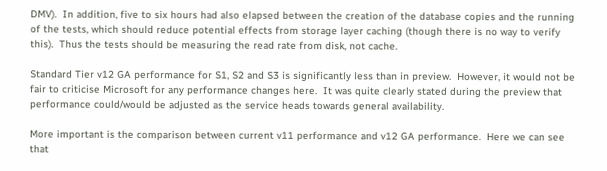DMV).  In addition, five to six hours had also elapsed between the creation of the database copies and the running of the tests, which should reduce potential effects from storage layer caching (though there is no way to verify this).  Thus the tests should be measuring the read rate from disk, not cache.

Standard Tier v12 GA performance for S1, S2 and S3 is significantly less than in preview.  However, it would not be fair to criticise Microsoft for any performance changes here.  It was quite clearly stated during the preview that performance could/would be adjusted as the service heads towards general availability.

More important is the comparison between current v11 performance and v12 GA performance.  Here we can see that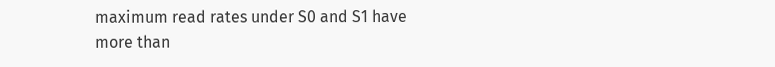maximum read rates under S0 and S1 have more than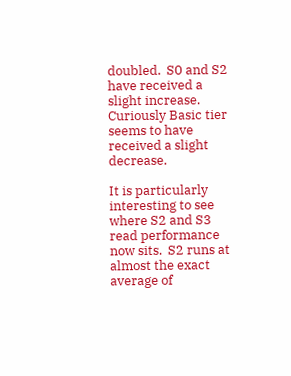doubled.  S0 and S2 have received a slight increase.  Curiously Basic tier seems to have received a slight decrease.

It is particularly interesting to see where S2 and S3 read performance now sits.  S2 runs at almost the exact average of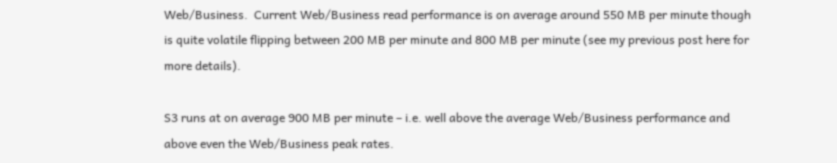Web/Business.  Current Web/Business read performance is on average around 550 MB per minute though is quite volatile flipping between 200 MB per minute and 800 MB per minute (see my previous post here for more details).

S3 runs at on average 900 MB per minute – i.e. well above the average Web/Business performance and above even the Web/Business peak rates.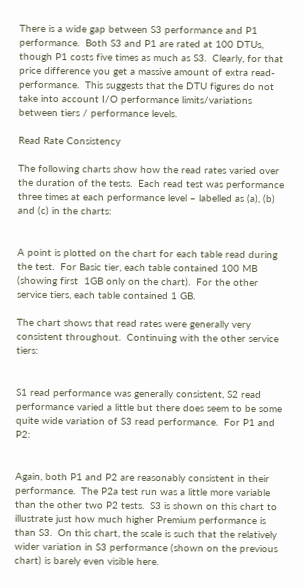There is a wide gap between S3 performance and P1 performance.  Both S3 and P1 are rated at 100 DTUs, though P1 costs five times as much as S3.  Clearly, for that price difference you get a massive amount of extra read-performance.  This suggests that the DTU figures do not take into account I/O performance limits/variations between tiers / performance levels.

Read Rate Consistency

The following charts show how the read rates varied over the duration of the tests.  Each read test was performance three times at each performance level – labelled as (a), (b) and (c) in the charts:


A point is plotted on the chart for each table read during the test.  For Basic tier, each table contained 100 MB (showing first  1GB only on the chart).  For the other service tiers, each table contained 1 GB.

The chart shows that read rates were generally very consistent throughout.  Continuing with the other service tiers:


S1 read performance was generally consistent, S2 read performance varied a little but there does seem to be some quite wide variation of S3 read performance.  For P1 and P2:


Again, both P1 and P2 are reasonably consistent in their performance.  The P2a test run was a little more variable than the other two P2 tests.  S3 is shown on this chart to illustrate just how much higher Premium performance is than S3.  On this chart, the scale is such that the relatively wider variation in S3 performance (shown on the previous chart) is barely even visible here.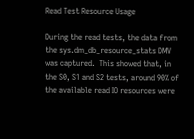Read Test Resource Usage

During the read tests, the data from the sys.dm_db_resource_stats DMV was captured.  This showed that, in the S0, S1 and S2 tests, around 90% of the available read IO resources were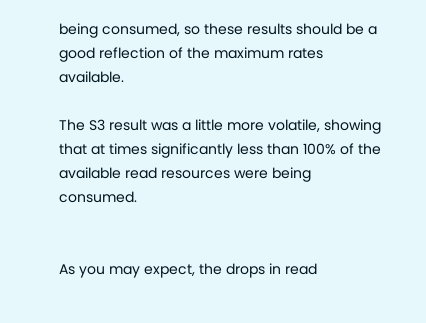being consumed, so these results should be a good reflection of the maximum rates available.

The S3 result was a little more volatile, showing that at times significantly less than 100% of the available read resources were being consumed.


As you may expect, the drops in read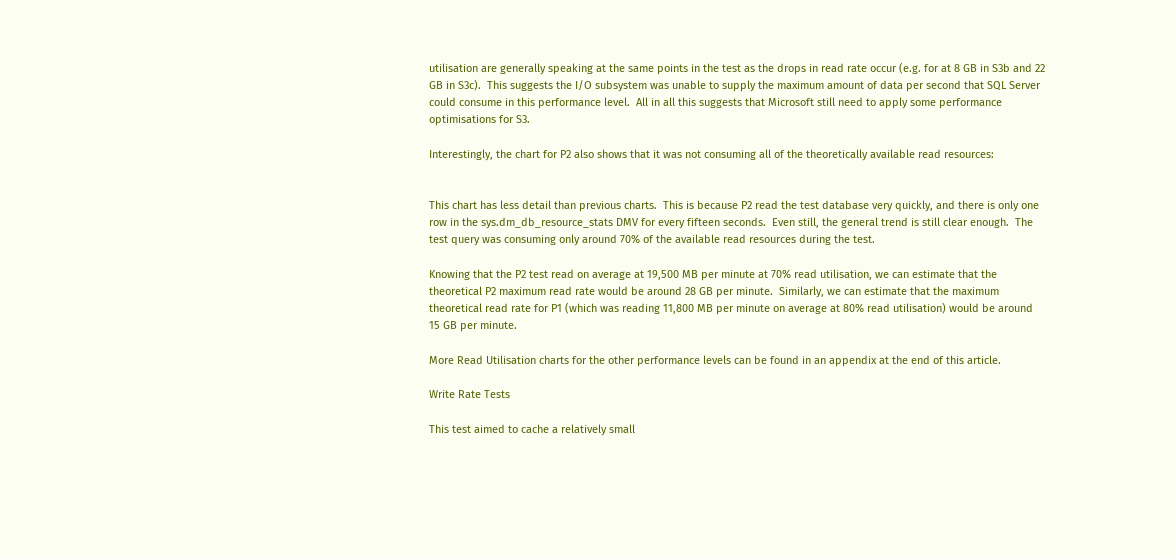utilisation are generally speaking at the same points in the test as the drops in read rate occur (e.g. for at 8 GB in S3b and 22 GB in S3c).  This suggests the I/O subsystem was unable to supply the maximum amount of data per second that SQL Server could consume in this performance level.  All in all this suggests that Microsoft still need to apply some performance optimisations for S3.

Interestingly, the chart for P2 also shows that it was not consuming all of the theoretically available read resources:


This chart has less detail than previous charts.  This is because P2 read the test database very quickly, and there is only one row in the sys.dm_db_resource_stats DMV for every fifteen seconds.  Even still, the general trend is still clear enough.  The test query was consuming only around 70% of the available read resources during the test.

Knowing that the P2 test read on average at 19,500 MB per minute at 70% read utilisation, we can estimate that the theoretical P2 maximum read rate would be around 28 GB per minute.  Similarly, we can estimate that the maximum theoretical read rate for P1 (which was reading 11,800 MB per minute on average at 80% read utilisation) would be around 15 GB per minute.

More Read Utilisation charts for the other performance levels can be found in an appendix at the end of this article.

Write Rate Tests

This test aimed to cache a relatively small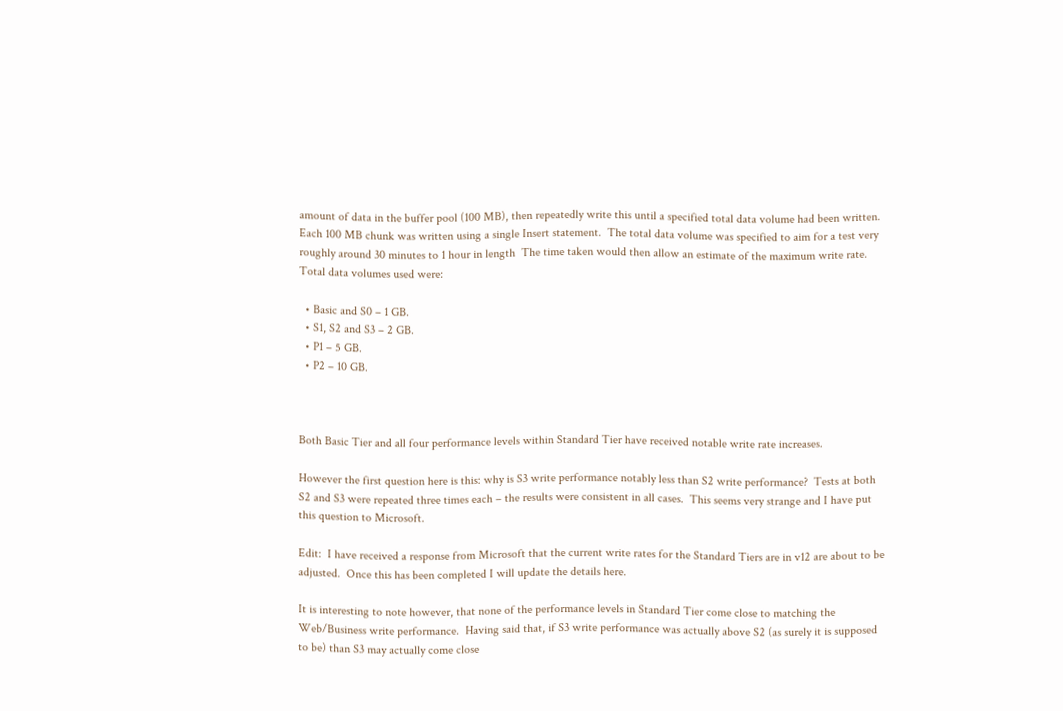amount of data in the buffer pool (100 MB), then repeatedly write this until a specified total data volume had been written.  Each 100 MB chunk was written using a single Insert statement.  The total data volume was specified to aim for a test very roughly around 30 minutes to 1 hour in length  The time taken would then allow an estimate of the maximum write rate.  Total data volumes used were:

  • Basic and S0 – 1 GB.
  • S1, S2 and S3 – 2 GB.
  • P1 – 5 GB.
  • P2 – 10 GB.



Both Basic Tier and all four performance levels within Standard Tier have received notable write rate increases.

However the first question here is this: why is S3 write performance notably less than S2 write performance?  Tests at both S2 and S3 were repeated three times each – the results were consistent in all cases.  This seems very strange and I have put this question to Microsoft.

Edit:  I have received a response from Microsoft that the current write rates for the Standard Tiers are in v12 are about to be adjusted.  Once this has been completed I will update the details here.

It is interesting to note however, that none of the performance levels in Standard Tier come close to matching the Web/Business write performance.  Having said that, if S3 write performance was actually above S2 (as surely it is supposed to be) than S3 may actually come close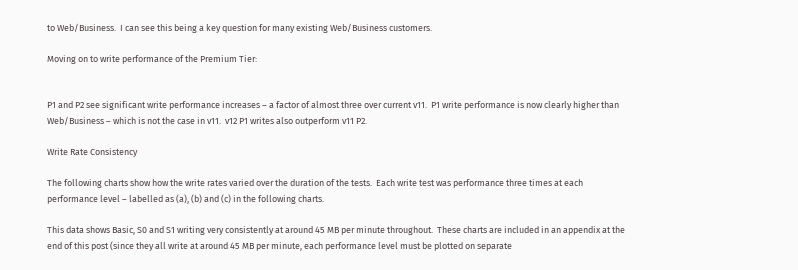to Web/Business.  I can see this being a key question for many existing Web/Business customers.

Moving on to write performance of the Premium Tier:


P1 and P2 see significant write performance increases – a factor of almost three over current v11.  P1 write performance is now clearly higher than Web/Business – which is not the case in v11.  v12 P1 writes also outperform v11 P2.

Write Rate Consistency

The following charts show how the write rates varied over the duration of the tests.  Each write test was performance three times at each performance level – labelled as (a), (b) and (c) in the following charts.

This data shows Basic, S0 and S1 writing very consistently at around 45 MB per minute throughout.  These charts are included in an appendix at the end of this post (since they all write at around 45 MB per minute, each performance level must be plotted on separate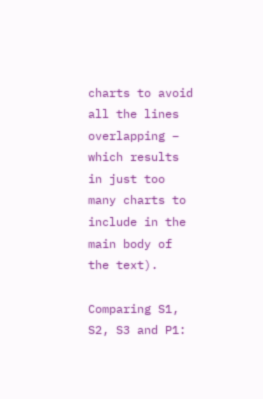charts to avoid all the lines overlapping – which results in just too many charts to include in the main body of the text).

Comparing S1, S2, S3 and P1: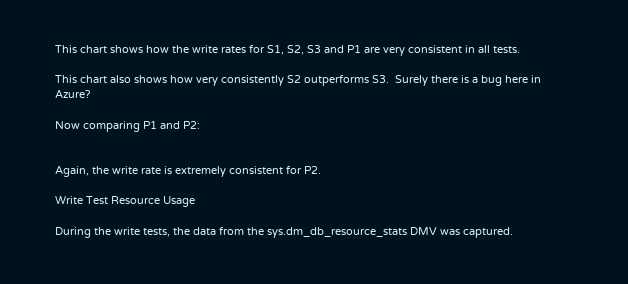This chart shows how the write rates for S1, S2, S3 and P1 are very consistent in all tests.

This chart also shows how very consistently S2 outperforms S3.  Surely there is a bug here in Azure?

Now comparing P1 and P2:


Again, the write rate is extremely consistent for P2.

Write Test Resource Usage

During the write tests, the data from the sys.dm_db_resource_stats DMV was captured.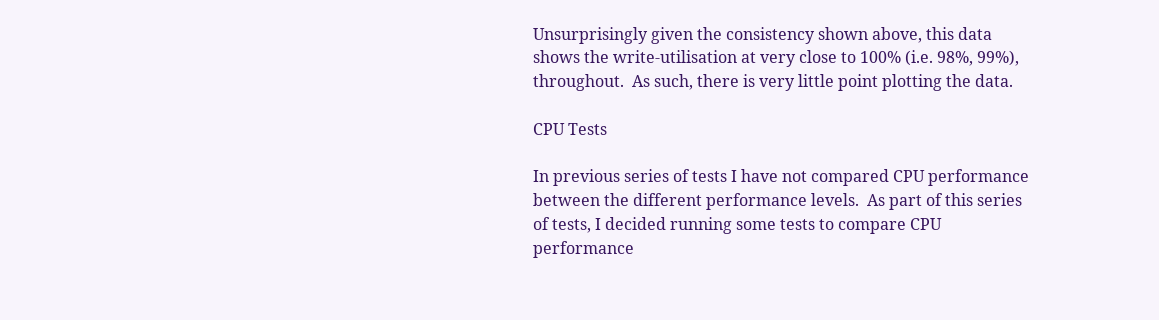Unsurprisingly given the consistency shown above, this data shows the write-utilisation at very close to 100% (i.e. 98%, 99%), throughout.  As such, there is very little point plotting the data.

CPU Tests

In previous series of tests I have not compared CPU performance between the different performance levels.  As part of this series of tests, I decided running some tests to compare CPU performance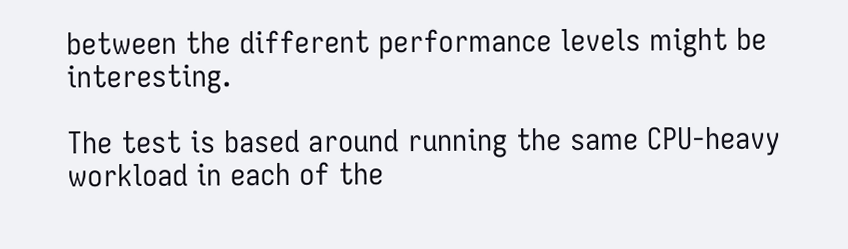between the different performance levels might be interesting.

The test is based around running the same CPU-heavy workload in each of the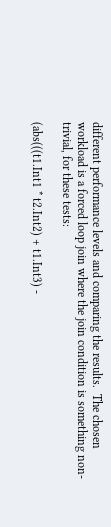different performance levels and comparing the results.  The chosen workload is a forced loop join where the join condition is something non-trivial, for these tests:

(abs(((t1.Int1 * t2.Int2) + t1.Int3) -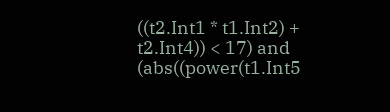((t2.Int1 * t1.Int2) + t2.Int4)) < 17) and (abs((power(t1.Int5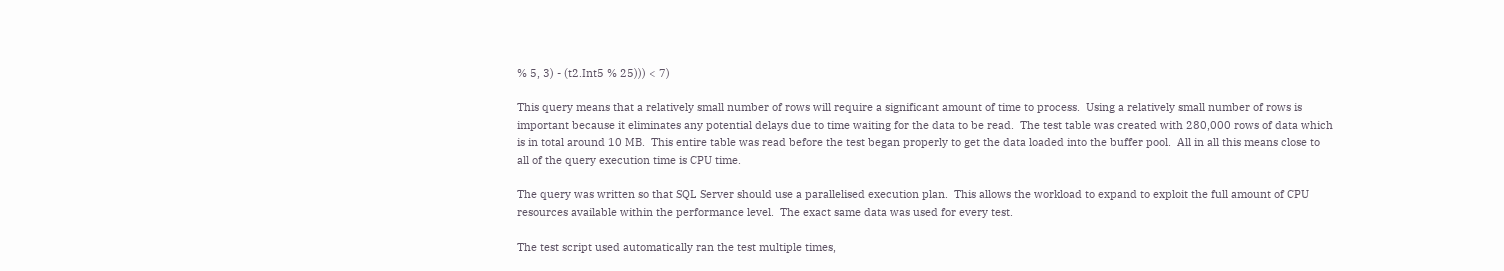% 5, 3) - (t2.Int5 % 25))) < 7)

This query means that a relatively small number of rows will require a significant amount of time to process.  Using a relatively small number of rows is important because it eliminates any potential delays due to time waiting for the data to be read.  The test table was created with 280,000 rows of data which is in total around 10 MB.  This entire table was read before the test began properly to get the data loaded into the buffer pool.  All in all this means close to all of the query execution time is CPU time.

The query was written so that SQL Server should use a parallelised execution plan.  This allows the workload to expand to exploit the full amount of CPU resources available within the performance level.  The exact same data was used for every test.

The test script used automatically ran the test multiple times,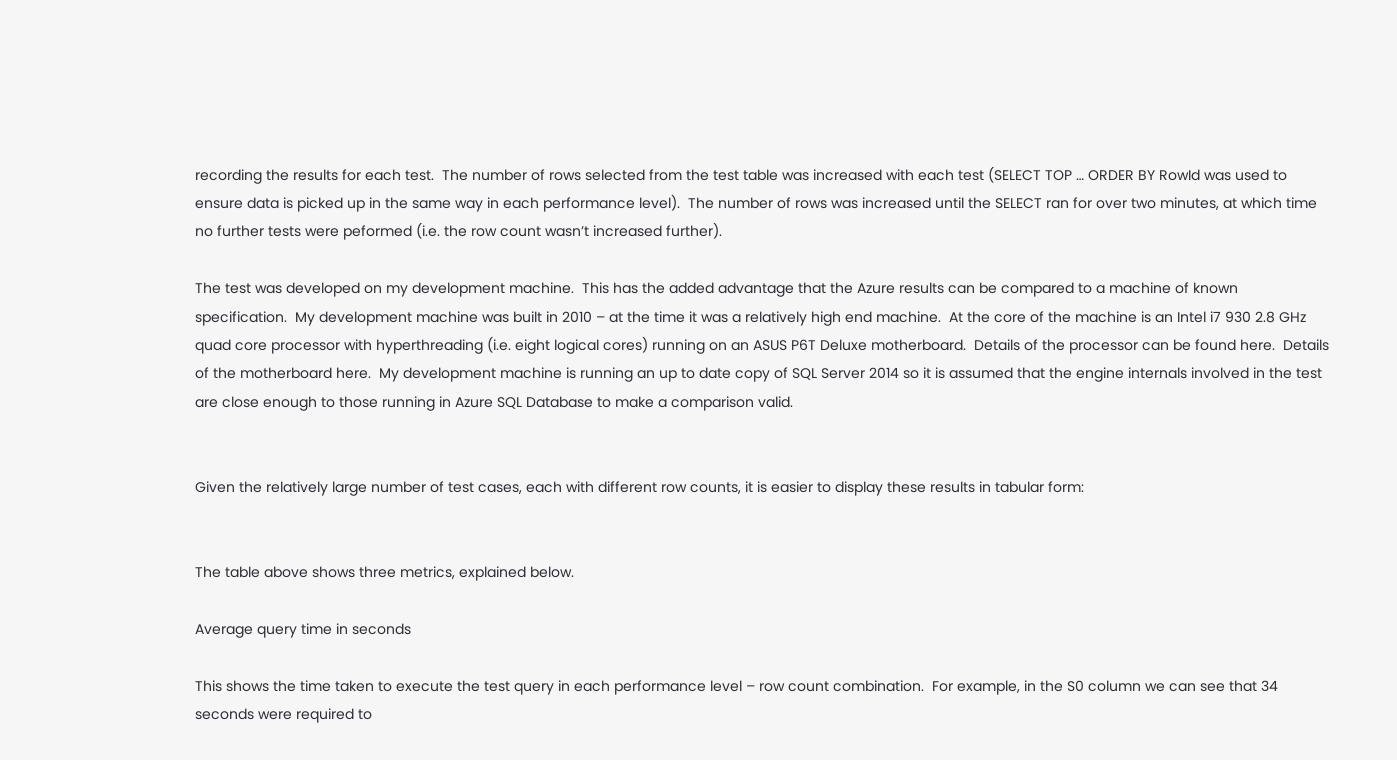recording the results for each test.  The number of rows selected from the test table was increased with each test (SELECT TOP … ORDER BY RowId was used to ensure data is picked up in the same way in each performance level).  The number of rows was increased until the SELECT ran for over two minutes, at which time no further tests were peformed (i.e. the row count wasn’t increased further).

The test was developed on my development machine.  This has the added advantage that the Azure results can be compared to a machine of known specification.  My development machine was built in 2010 – at the time it was a relatively high end machine.  At the core of the machine is an Intel i7 930 2.8 GHz quad core processor with hyperthreading (i.e. eight logical cores) running on an ASUS P6T Deluxe motherboard.  Details of the processor can be found here.  Details of the motherboard here.  My development machine is running an up to date copy of SQL Server 2014 so it is assumed that the engine internals involved in the test are close enough to those running in Azure SQL Database to make a comparison valid.


Given the relatively large number of test cases, each with different row counts, it is easier to display these results in tabular form:


The table above shows three metrics, explained below.

Average query time in seconds

This shows the time taken to execute the test query in each performance level – row count combination.  For example, in the S0 column we can see that 34 seconds were required to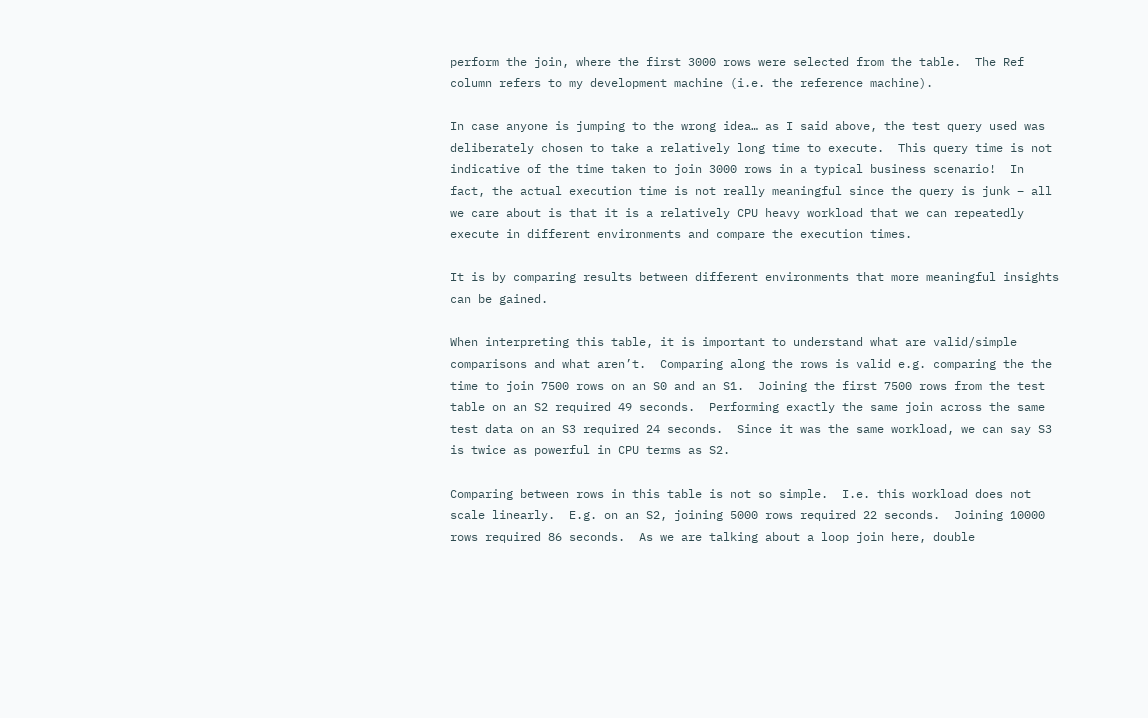perform the join, where the first 3000 rows were selected from the table.  The Ref column refers to my development machine (i.e. the reference machine).

In case anyone is jumping to the wrong idea… as I said above, the test query used was deliberately chosen to take a relatively long time to execute.  This query time is not indicative of the time taken to join 3000 rows in a typical business scenario!  In fact, the actual execution time is not really meaningful since the query is junk – all we care about is that it is a relatively CPU heavy workload that we can repeatedly execute in different environments and compare the execution times.

It is by comparing results between different environments that more meaningful insights can be gained.

When interpreting this table, it is important to understand what are valid/simple comparisons and what aren’t.  Comparing along the rows is valid e.g. comparing the the time to join 7500 rows on an S0 and an S1.  Joining the first 7500 rows from the test table on an S2 required 49 seconds.  Performing exactly the same join across the same test data on an S3 required 24 seconds.  Since it was the same workload, we can say S3 is twice as powerful in CPU terms as S2.

Comparing between rows in this table is not so simple.  I.e. this workload does not scale linearly.  E.g. on an S2, joining 5000 rows required 22 seconds.  Joining 10000 rows required 86 seconds.  As we are talking about a loop join here, double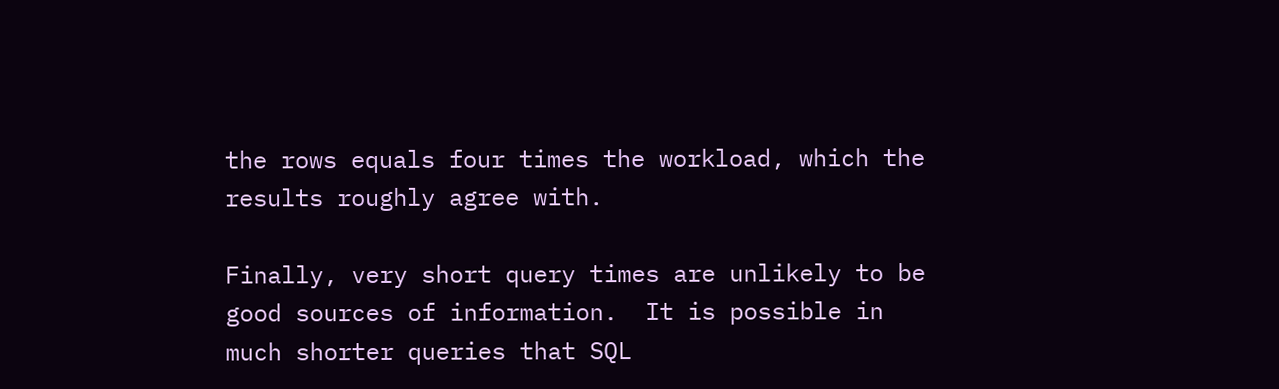the rows equals four times the workload, which the results roughly agree with.

Finally, very short query times are unlikely to be good sources of information.  It is possible in much shorter queries that SQL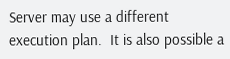Server may use a different execution plan.  It is also possible a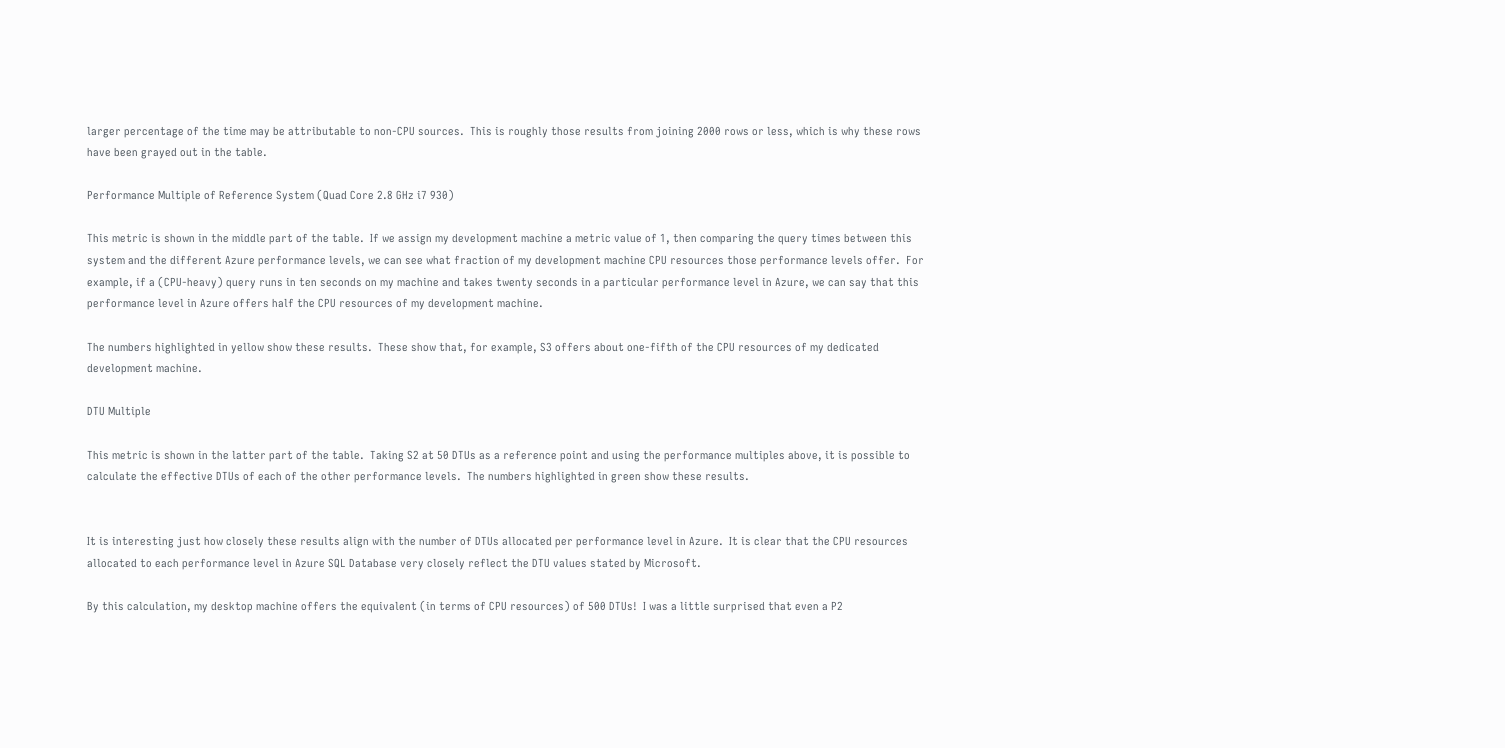larger percentage of the time may be attributable to non-CPU sources.  This is roughly those results from joining 2000 rows or less, which is why these rows have been grayed out in the table.

Performance Multiple of Reference System (Quad Core 2.8 GHz i7 930)

This metric is shown in the middle part of the table.  If we assign my development machine a metric value of 1, then comparing the query times between this system and the different Azure performance levels, we can see what fraction of my development machine CPU resources those performance levels offer.  For example, if a (CPU-heavy) query runs in ten seconds on my machine and takes twenty seconds in a particular performance level in Azure, we can say that this performance level in Azure offers half the CPU resources of my development machine.

The numbers highlighted in yellow show these results.  These show that, for example, S3 offers about one-fifth of the CPU resources of my dedicated development machine.

DTU Multiple

This metric is shown in the latter part of the table.  Taking S2 at 50 DTUs as a reference point and using the performance multiples above, it is possible to calculate the effective DTUs of each of the other performance levels.  The numbers highlighted in green show these results.


It is interesting just how closely these results align with the number of DTUs allocated per performance level in Azure.  It is clear that the CPU resources allocated to each performance level in Azure SQL Database very closely reflect the DTU values stated by Microsoft.

By this calculation, my desktop machine offers the equivalent (in terms of CPU resources) of 500 DTUs!  I was a little surprised that even a P2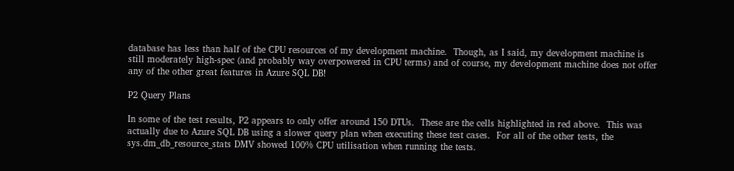database has less than half of the CPU resources of my development machine.  Though, as I said, my development machine is still moderately high-spec (and probably way overpowered in CPU terms) and of course, my development machine does not offer any of the other great features in Azure SQL DB!

P2 Query Plans

In some of the test results, P2 appears to only offer around 150 DTUs.  These are the cells highlighted in red above.  This was actually due to Azure SQL DB using a slower query plan when executing these test cases.  For all of the other tests, the sys.dm_db_resource_stats DMV showed 100% CPU utilisation when running the tests.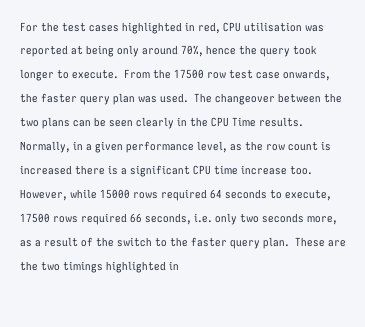For the test cases highlighted in red, CPU utilisation was reported at being only around 70%, hence the query took longer to execute.  From the 17500 row test case onwards, the faster query plan was used.  The changeover between the two plans can be seen clearly in the CPU Time results.  Normally, in a given performance level, as the row count is increased there is a significant CPU time increase too.  However, while 15000 rows required 64 seconds to execute, 17500 rows required 66 seconds, i.e. only two seconds more, as a result of the switch to the faster query plan.  These are the two timings highlighted in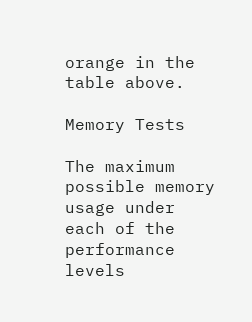orange in the table above.

Memory Tests

The maximum possible memory usage under each of the performance levels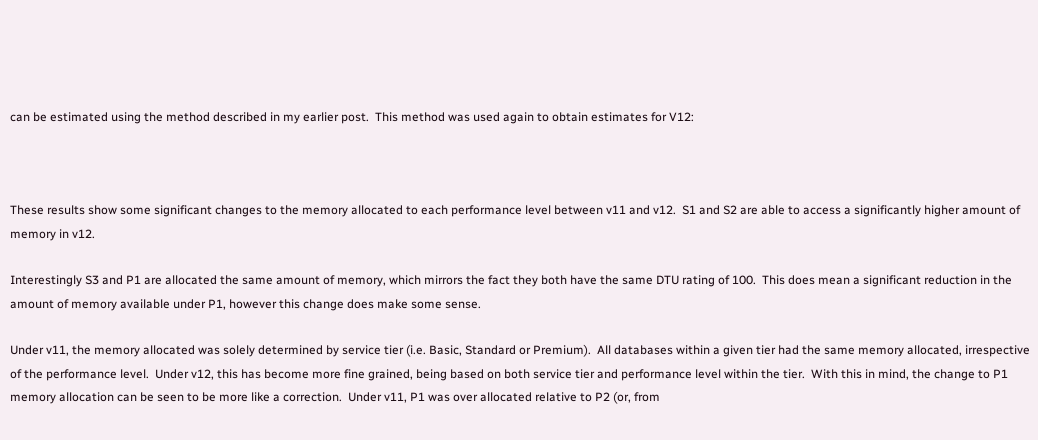can be estimated using the method described in my earlier post.  This method was used again to obtain estimates for V12:



These results show some significant changes to the memory allocated to each performance level between v11 and v12.  S1 and S2 are able to access a significantly higher amount of memory in v12.

Interestingly S3 and P1 are allocated the same amount of memory, which mirrors the fact they both have the same DTU rating of 100.  This does mean a significant reduction in the amount of memory available under P1, however this change does make some sense.

Under v11, the memory allocated was solely determined by service tier (i.e. Basic, Standard or Premium).  All databases within a given tier had the same memory allocated, irrespective of the performance level.  Under v12, this has become more fine grained, being based on both service tier and performance level within the tier.  With this in mind, the change to P1 memory allocation can be seen to be more like a correction.  Under v11, P1 was over allocated relative to P2 (or, from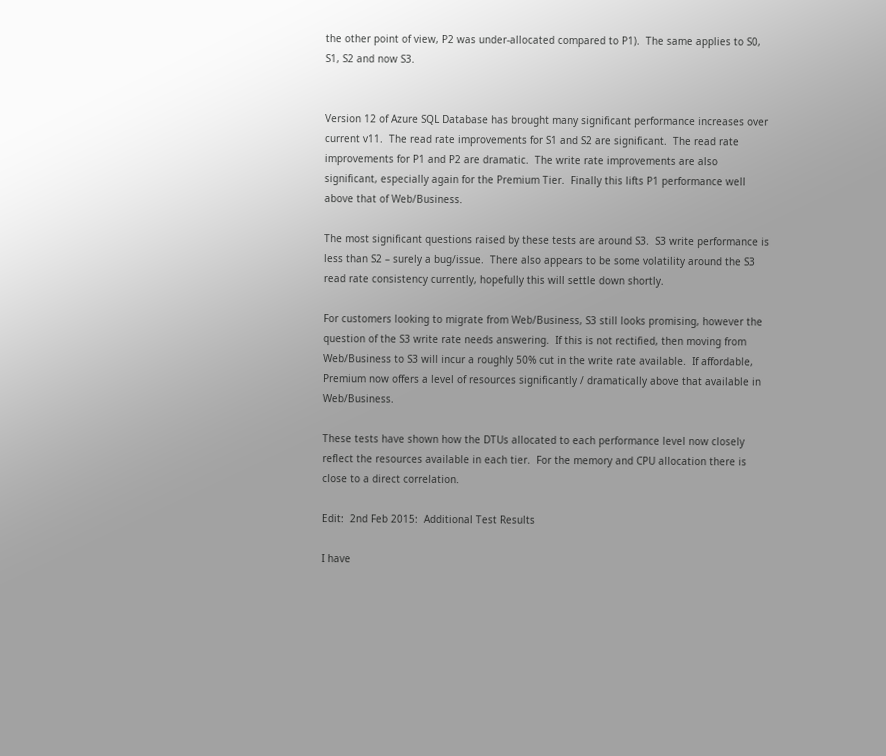the other point of view, P2 was under-allocated compared to P1).  The same applies to S0, S1, S2 and now S3.


Version 12 of Azure SQL Database has brought many significant performance increases over current v11.  The read rate improvements for S1 and S2 are significant.  The read rate improvements for P1 and P2 are dramatic.  The write rate improvements are also significant, especially again for the Premium Tier.  Finally this lifts P1 performance well above that of Web/Business.

The most significant questions raised by these tests are around S3.  S3 write performance is less than S2 – surely a bug/issue.  There also appears to be some volatility around the S3 read rate consistency currently, hopefully this will settle down shortly.

For customers looking to migrate from Web/Business, S3 still looks promising, however the question of the S3 write rate needs answering.  If this is not rectified, then moving from Web/Business to S3 will incur a roughly 50% cut in the write rate available.  If affordable, Premium now offers a level of resources significantly / dramatically above that available in Web/Business.

These tests have shown how the DTUs allocated to each performance level now closely reflect the resources available in each tier.  For the memory and CPU allocation there is close to a direct correlation.

Edit:  2nd Feb 2015:  Additional Test Results

I have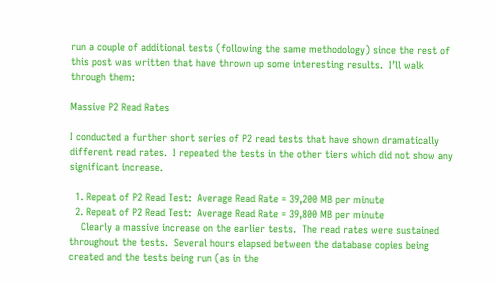run a couple of additional tests (following the same methodology) since the rest of this post was written that have thrown up some interesting results.  I’ll walk through them:

Massive P2 Read Rates

I conducted a further short series of P2 read tests that have shown dramatically different read rates.  I repeated the tests in the other tiers which did not show any significant increase.

  1. Repeat of P2 Read Test:  Average Read Rate = 39,200 MB per minute
  2. Repeat of P2 Read Test:  Average Read Rate = 39,800 MB per minute
    Clearly a massive increase on the earlier tests.  The read rates were sustained throughout the tests.  Several hours elapsed between the database copies being created and the tests being run (as in the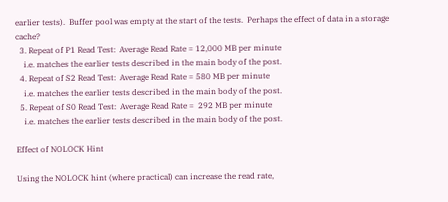earlier tests).  Buffer pool was empty at the start of the tests.  Perhaps the effect of data in a storage cache?
  3. Repeat of P1 Read Test:  Average Read Rate = 12,000 MB per minute
    i.e. matches the earlier tests described in the main body of the post.
  4. Repeat of S2 Read Test:  Average Read Rate = 580 MB per minute
    i.e. matches the earlier tests described in the main body of the post.
  5. Repeat of S0 Read Test:  Average Read Rate =  292 MB per minute
    i.e. matches the earlier tests described in the main body of the post.

Effect of NOLOCK Hint

Using the NOLOCK hint (where practical) can increase the read rate,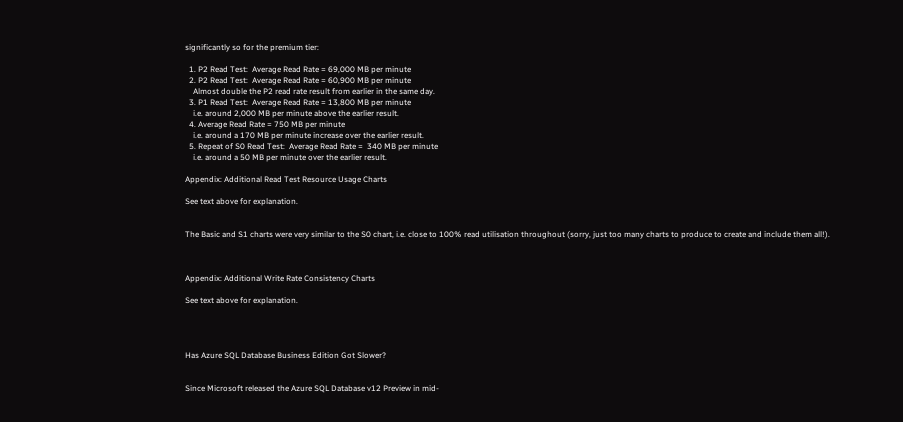significantly so for the premium tier:

  1. P2 Read Test:  Average Read Rate = 69,000 MB per minute
  2. P2 Read Test:  Average Read Rate = 60,900 MB per minute
    Almost double the P2 read rate result from earlier in the same day.
  3. P1 Read Test:  Average Read Rate = 13,800 MB per minute
    i.e. around 2,000 MB per minute above the earlier result.
  4. Average Read Rate = 750 MB per minute
    i.e. around a 170 MB per minute increase over the earlier result.
  5. Repeat of S0 Read Test:  Average Read Rate =  340 MB per minute
    i.e. around a 50 MB per minute over the earlier result.

Appendix: Additional Read Test Resource Usage Charts

See text above for explanation.


The Basic and S1 charts were very similar to the S0 chart, i.e. close to 100% read utilisation throughout (sorry, just too many charts to produce to create and include them all!).



Appendix: Additional Write Rate Consistency Charts

See text above for explanation.




Has Azure SQL Database Business Edition Got Slower?


Since Microsoft released the Azure SQL Database v12 Preview in mid-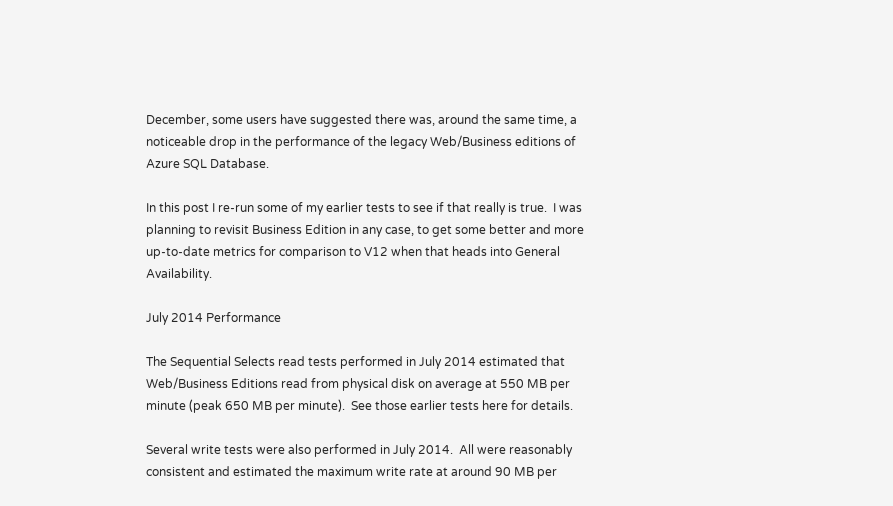December, some users have suggested there was, around the same time, a noticeable drop in the performance of the legacy Web/Business editions of Azure SQL Database.

In this post I re-run some of my earlier tests to see if that really is true.  I was planning to revisit Business Edition in any case, to get some better and more up-to-date metrics for comparison to V12 when that heads into General Availability.

July 2014 Performance

The Sequential Selects read tests performed in July 2014 estimated that Web/Business Editions read from physical disk on average at 550 MB per minute (peak 650 MB per minute).  See those earlier tests here for details.

Several write tests were also performed in July 2014.  All were reasonably consistent and estimated the maximum write rate at around 90 MB per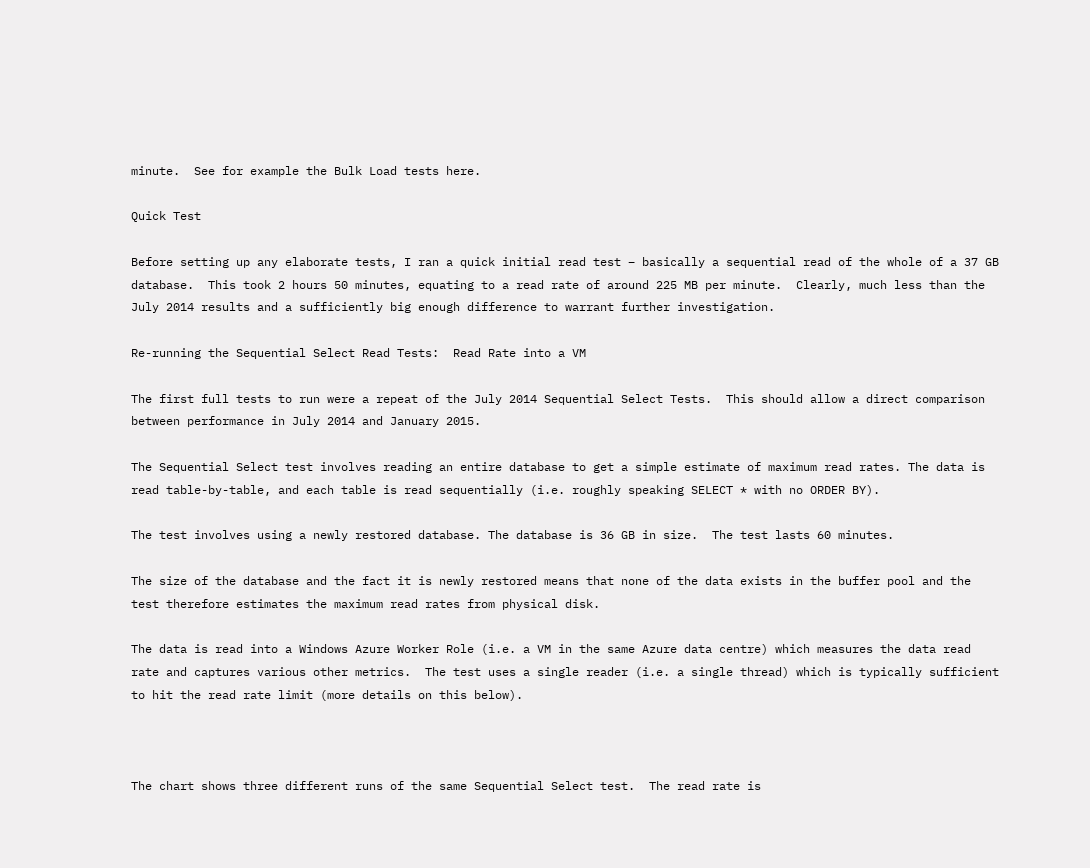minute.  See for example the Bulk Load tests here.

Quick Test

Before setting up any elaborate tests, I ran a quick initial read test – basically a sequential read of the whole of a 37 GB database.  This took 2 hours 50 minutes, equating to a read rate of around 225 MB per minute.  Clearly, much less than the July 2014 results and a sufficiently big enough difference to warrant further investigation.

Re-running the Sequential Select Read Tests:  Read Rate into a VM

The first full tests to run were a repeat of the July 2014 Sequential Select Tests.  This should allow a direct comparison between performance in July 2014 and January 2015.

The Sequential Select test involves reading an entire database to get a simple estimate of maximum read rates. The data is read table-by-table, and each table is read sequentially (i.e. roughly speaking SELECT * with no ORDER BY).

The test involves using a newly restored database. The database is 36 GB in size.  The test lasts 60 minutes.

The size of the database and the fact it is newly restored means that none of the data exists in the buffer pool and the test therefore estimates the maximum read rates from physical disk.

The data is read into a Windows Azure Worker Role (i.e. a VM in the same Azure data centre) which measures the data read rate and captures various other metrics.  The test uses a single reader (i.e. a single thread) which is typically sufficient to hit the read rate limit (more details on this below).



The chart shows three different runs of the same Sequential Select test.  The read rate is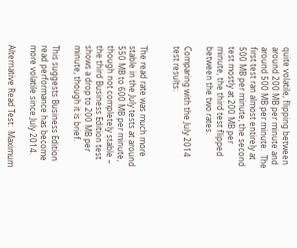quite volatile, flipping between around 200 MB per minute and around 500 MB per minute.  The first test ran almost entirely at 500 MB per minute, the second test mostly at 200 MB per minute, the third test flipped between the two rates.

Comparing with the July 2014 test results:


The read rate was much more stable in the July tests at around 550 MB to 600 MB per minute, though not completely stable – the third Business Edition test shows a drop to 200 MB per minute, though it is brief.

This suggests Business Edition read performance has become more volatile since July 2014.

Alternative Read Test:  Maximum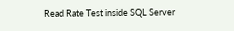Read Rate Test inside SQL Server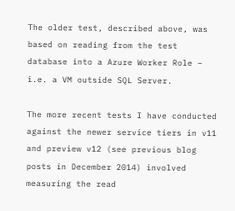The older test, described above, was based on reading from the test database into a Azure Worker Role – i.e. a VM outside SQL Server.

The more recent tests I have conducted against the newer service tiers in v11 and preview v12 (see previous blog posts in December 2014) involved measuring the read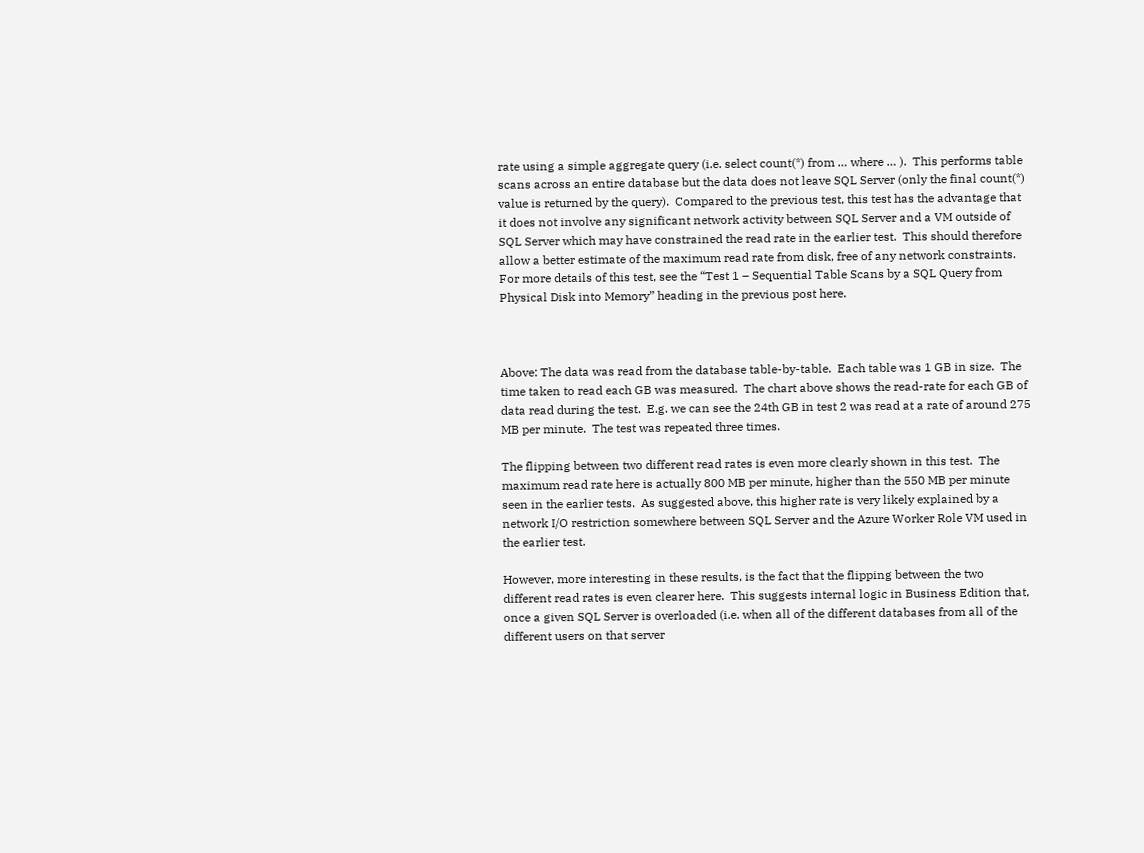rate using a simple aggregate query (i.e. select count(*) from … where … ).  This performs table scans across an entire database but the data does not leave SQL Server (only the final count(*) value is returned by the query).  Compared to the previous test, this test has the advantage that it does not involve any significant network activity between SQL Server and a VM outside of SQL Server which may have constrained the read rate in the earlier test.  This should therefore allow a better estimate of the maximum read rate from disk, free of any network constraints.  For more details of this test, see the “Test 1 – Sequential Table Scans by a SQL Query from Physical Disk into Memory” heading in the previous post here.



Above: The data was read from the database table-by-table.  Each table was 1 GB in size.  The time taken to read each GB was measured.  The chart above shows the read-rate for each GB of data read during the test.  E.g. we can see the 24th GB in test 2 was read at a rate of around 275 MB per minute.  The test was repeated three times.

The flipping between two different read rates is even more clearly shown in this test.  The maximum read rate here is actually 800 MB per minute, higher than the 550 MB per minute seen in the earlier tests.  As suggested above, this higher rate is very likely explained by a network I/O restriction somewhere between SQL Server and the Azure Worker Role VM used in the earlier test.

However, more interesting in these results, is the fact that the flipping between the two different read rates is even clearer here.  This suggests internal logic in Business Edition that, once a given SQL Server is overloaded (i.e. when all of the different databases from all of the different users on that server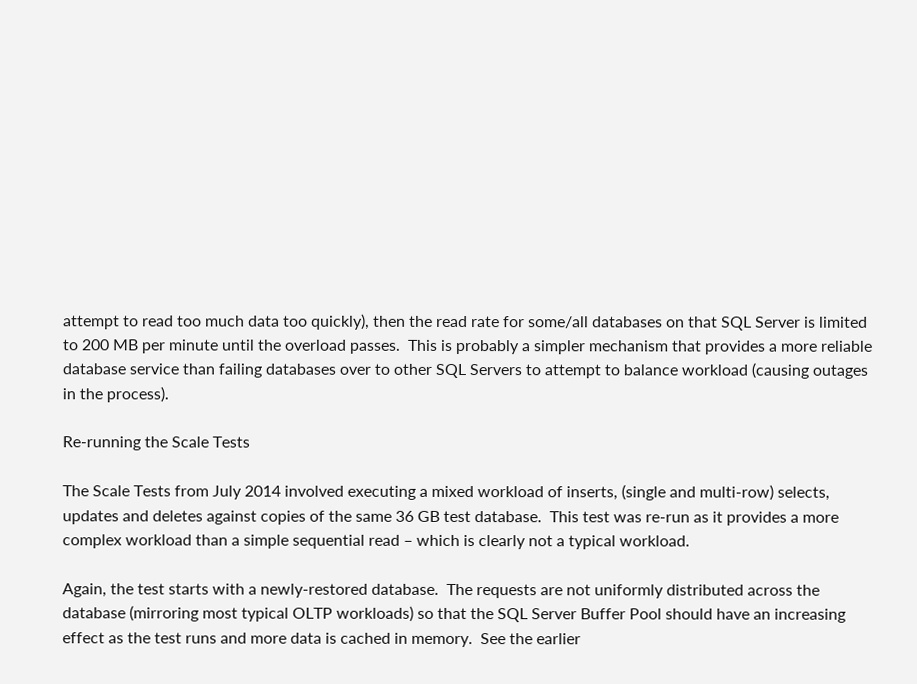attempt to read too much data too quickly), then the read rate for some/all databases on that SQL Server is limited to 200 MB per minute until the overload passes.  This is probably a simpler mechanism that provides a more reliable database service than failing databases over to other SQL Servers to attempt to balance workload (causing outages in the process).

Re-running the Scale Tests

The Scale Tests from July 2014 involved executing a mixed workload of inserts, (single and multi-row) selects, updates and deletes against copies of the same 36 GB test database.  This test was re-run as it provides a more complex workload than a simple sequential read – which is clearly not a typical workload.

Again, the test starts with a newly-restored database.  The requests are not uniformly distributed across the database (mirroring most typical OLTP workloads) so that the SQL Server Buffer Pool should have an increasing effect as the test runs and more data is cached in memory.  See the earlier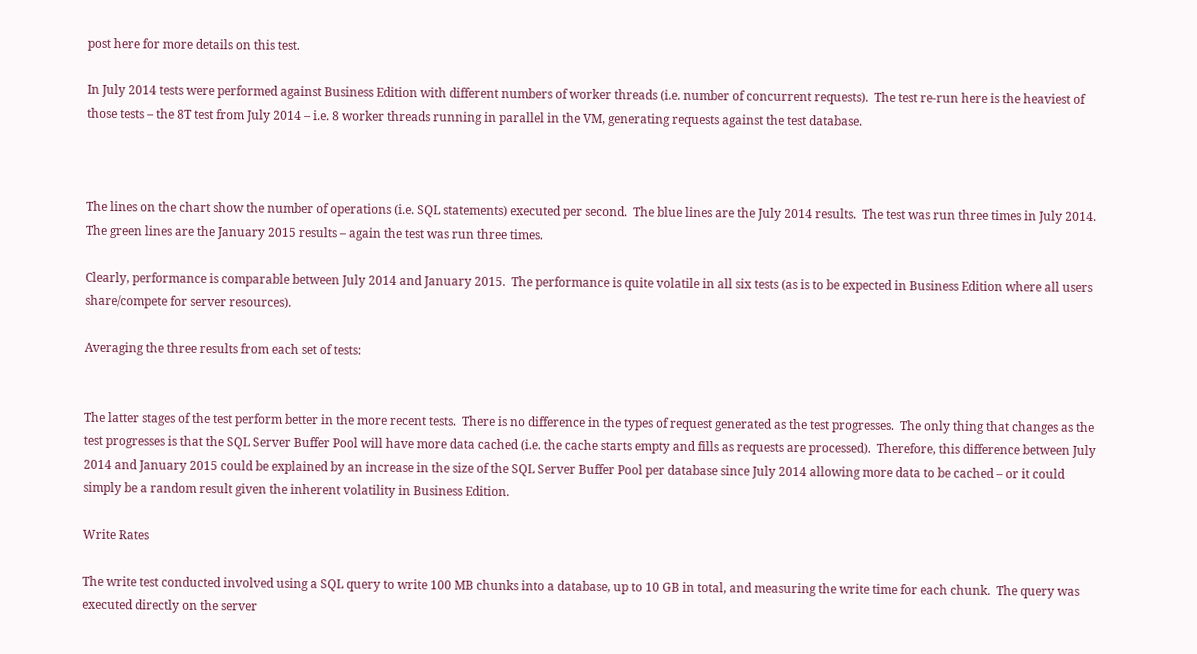post here for more details on this test.

In July 2014 tests were performed against Business Edition with different numbers of worker threads (i.e. number of concurrent requests).  The test re-run here is the heaviest of those tests – the 8T test from July 2014 – i.e. 8 worker threads running in parallel in the VM, generating requests against the test database.



The lines on the chart show the number of operations (i.e. SQL statements) executed per second.  The blue lines are the July 2014 results.  The test was run three times in July 2014.  The green lines are the January 2015 results – again the test was run three times.

Clearly, performance is comparable between July 2014 and January 2015.  The performance is quite volatile in all six tests (as is to be expected in Business Edition where all users share/compete for server resources).

Averaging the three results from each set of tests:


The latter stages of the test perform better in the more recent tests.  There is no difference in the types of request generated as the test progresses.  The only thing that changes as the test progresses is that the SQL Server Buffer Pool will have more data cached (i.e. the cache starts empty and fills as requests are processed).  Therefore, this difference between July 2014 and January 2015 could be explained by an increase in the size of the SQL Server Buffer Pool per database since July 2014 allowing more data to be cached – or it could simply be a random result given the inherent volatility in Business Edition.

Write Rates

The write test conducted involved using a SQL query to write 100 MB chunks into a database, up to 10 GB in total, and measuring the write time for each chunk.  The query was executed directly on the server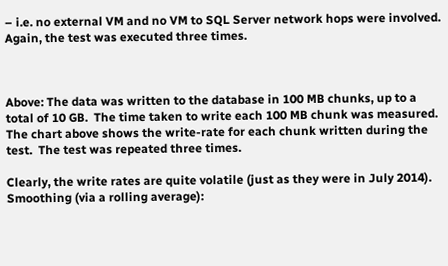– i.e. no external VM and no VM to SQL Server network hops were involved.  Again, the test was executed three times.



Above: The data was written to the database in 100 MB chunks, up to a total of 10 GB.  The time taken to write each 100 MB chunk was measured.  The chart above shows the write-rate for each chunk written during the test.  The test was repeated three times.

Clearly, the write rates are quite volatile (just as they were in July 2014).  Smoothing (via a rolling average):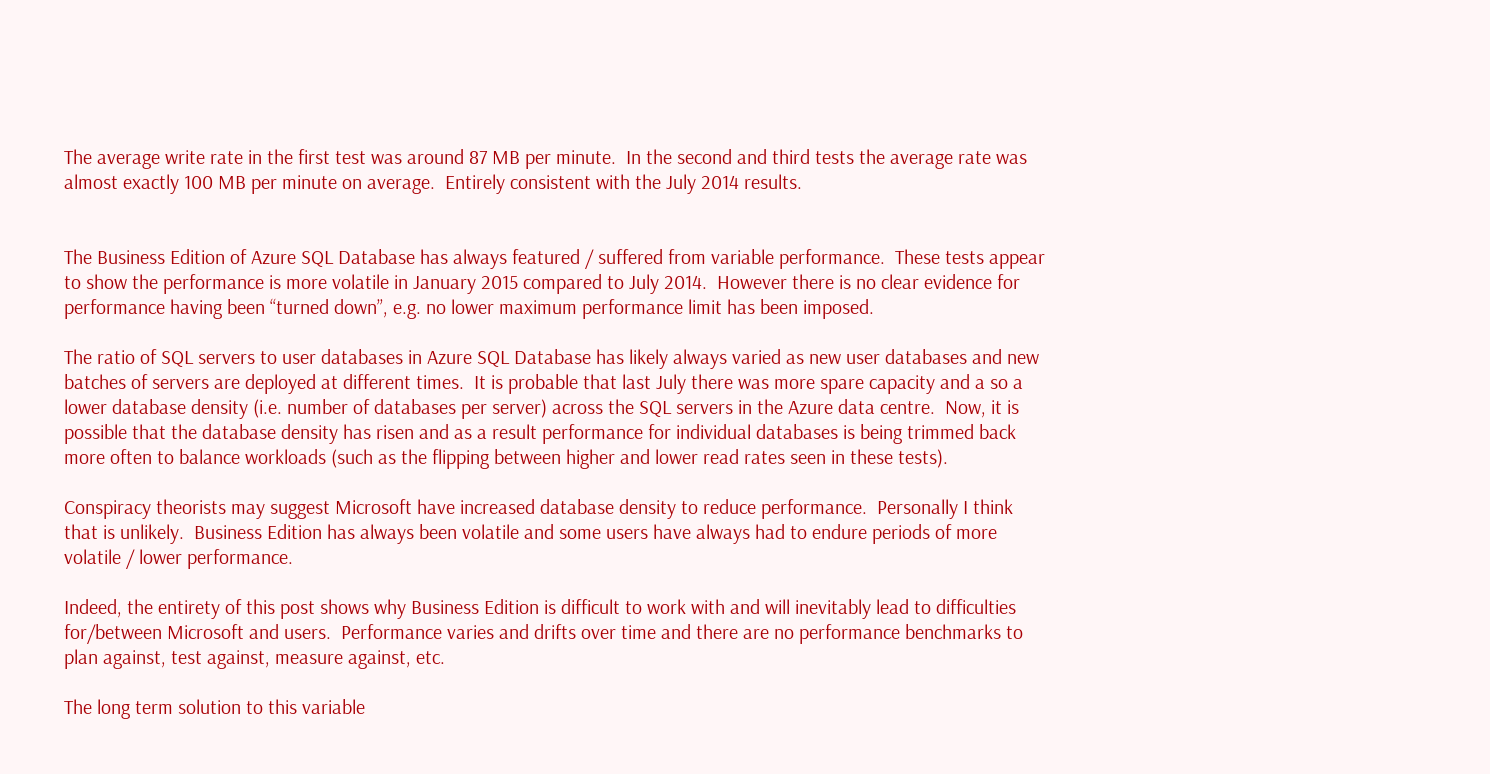The average write rate in the first test was around 87 MB per minute.  In the second and third tests the average rate was almost exactly 100 MB per minute on average.  Entirely consistent with the July 2014 results.


The Business Edition of Azure SQL Database has always featured / suffered from variable performance.  These tests appear to show the performance is more volatile in January 2015 compared to July 2014.  However there is no clear evidence for performance having been “turned down”, e.g. no lower maximum performance limit has been imposed.

The ratio of SQL servers to user databases in Azure SQL Database has likely always varied as new user databases and new batches of servers are deployed at different times.  It is probable that last July there was more spare capacity and a so a lower database density (i.e. number of databases per server) across the SQL servers in the Azure data centre.  Now, it is possible that the database density has risen and as a result performance for individual databases is being trimmed back more often to balance workloads (such as the flipping between higher and lower read rates seen in these tests).

Conspiracy theorists may suggest Microsoft have increased database density to reduce performance.  Personally I think that is unlikely.  Business Edition has always been volatile and some users have always had to endure periods of more volatile / lower performance.

Indeed, the entirety of this post shows why Business Edition is difficult to work with and will inevitably lead to difficulties for/between Microsoft and users.  Performance varies and drifts over time and there are no performance benchmarks to plan against, test against, measure against, etc.

The long term solution to this variable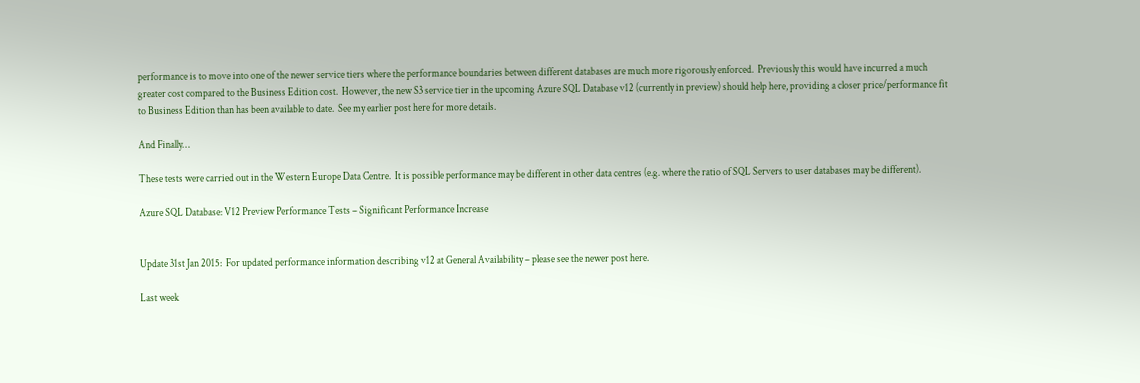performance is to move into one of the newer service tiers where the performance boundaries between different databases are much more rigorously enforced.  Previously this would have incurred a much greater cost compared to the Business Edition cost.  However, the new S3 service tier in the upcoming Azure SQL Database v12 (currently in preview) should help here, providing a closer price/performance fit to Business Edition than has been available to date.  See my earlier post here for more details.

And Finally…

These tests were carried out in the Western Europe Data Centre.  It is possible performance may be different in other data centres (e.g. where the ratio of SQL Servers to user databases may be different).

Azure SQL Database: V12 Preview Performance Tests – Significant Performance Increase


Update 31st Jan 2015:  For updated performance information describing v12 at General Availability – please see the newer post here.

Last week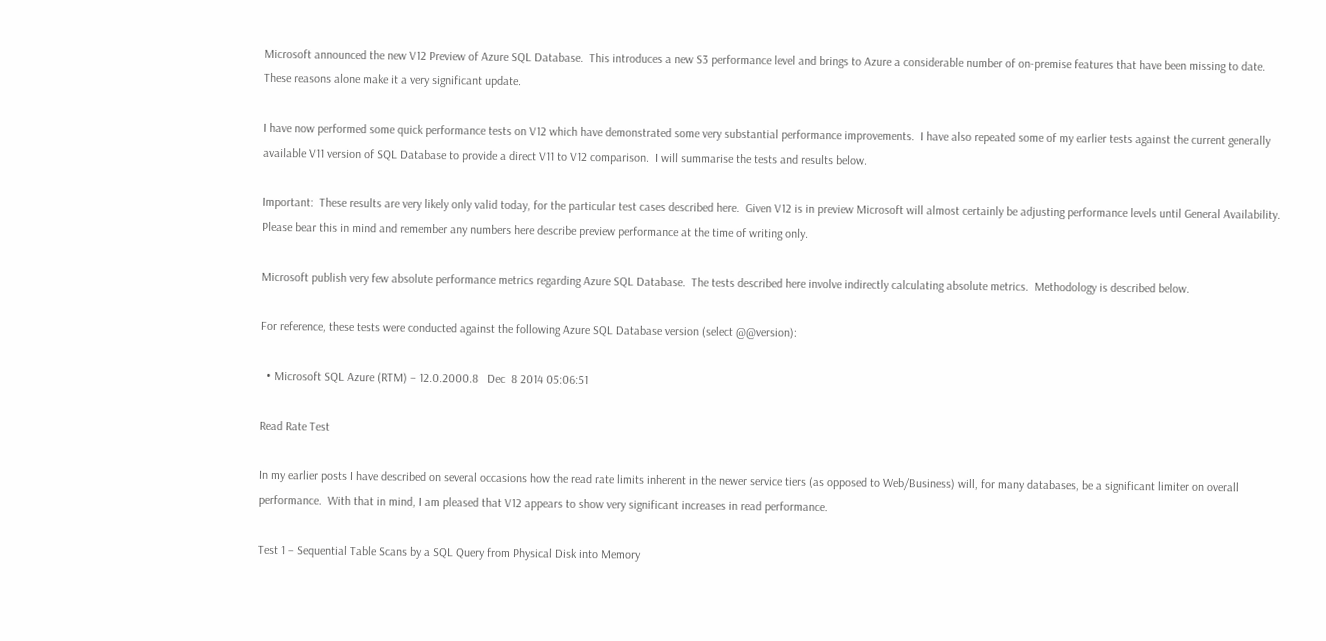Microsoft announced the new V12 Preview of Azure SQL Database.  This introduces a new S3 performance level and brings to Azure a considerable number of on-premise features that have been missing to date.  These reasons alone make it a very significant update.

I have now performed some quick performance tests on V12 which have demonstrated some very substantial performance improvements.  I have also repeated some of my earlier tests against the current generally available V11 version of SQL Database to provide a direct V11 to V12 comparison.  I will summarise the tests and results below.

Important:  These results are very likely only valid today, for the particular test cases described here.  Given V12 is in preview Microsoft will almost certainly be adjusting performance levels until General Availability.  Please bear this in mind and remember any numbers here describe preview performance at the time of writing only.

Microsoft publish very few absolute performance metrics regarding Azure SQL Database.  The tests described here involve indirectly calculating absolute metrics.  Methodology is described below.

For reference, these tests were conducted against the following Azure SQL Database version (select @@version):

  • Microsoft SQL Azure (RTM) – 12.0.2000.8   Dec  8 2014 05:06:51

Read Rate Test

In my earlier posts I have described on several occasions how the read rate limits inherent in the newer service tiers (as opposed to Web/Business) will, for many databases, be a significant limiter on overall performance.  With that in mind, I am pleased that V12 appears to show very significant increases in read performance.

Test 1 – Sequential Table Scans by a SQL Query from Physical Disk into Memory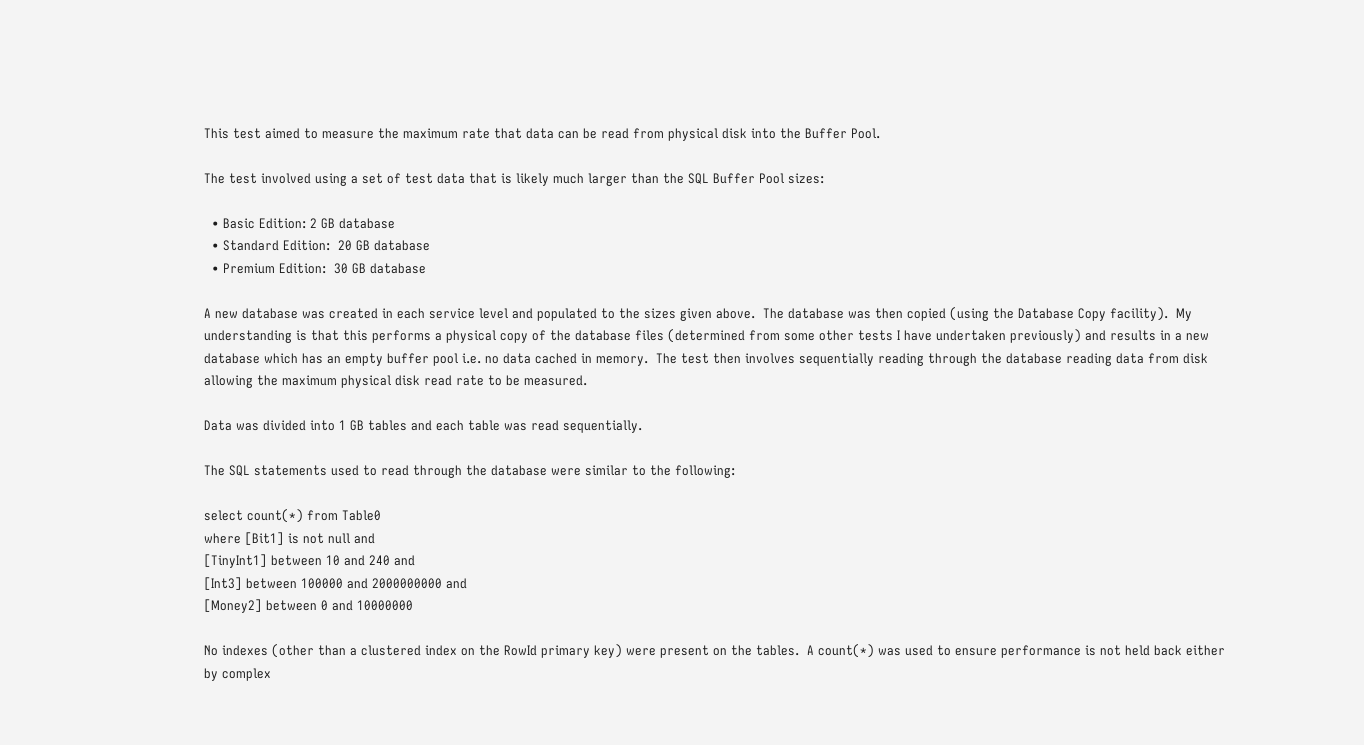This test aimed to measure the maximum rate that data can be read from physical disk into the Buffer Pool.

The test involved using a set of test data that is likely much larger than the SQL Buffer Pool sizes:

  • Basic Edition: 2 GB database
  • Standard Edition:  20 GB database
  • Premium Edition:  30 GB database

A new database was created in each service level and populated to the sizes given above.  The database was then copied (using the Database Copy facility).  My understanding is that this performs a physical copy of the database files (determined from some other tests I have undertaken previously) and results in a new database which has an empty buffer pool i.e. no data cached in memory.  The test then involves sequentially reading through the database reading data from disk allowing the maximum physical disk read rate to be measured.

Data was divided into 1 GB tables and each table was read sequentially.

The SQL statements used to read through the database were similar to the following:

select count(*) from Table0
where [Bit1] is not null and
[TinyInt1] between 10 and 240 and
[Int3] between 100000 and 2000000000 and
[Money2] between 0 and 10000000

No indexes (other than a clustered index on the RowId primary key) were present on the tables.  A count(*) was used to ensure performance is not held back either by complex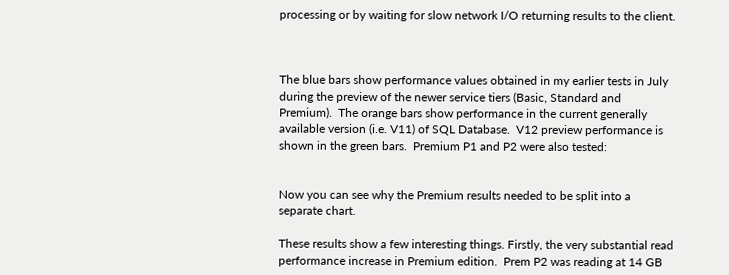processing or by waiting for slow network I/O returning results to the client.



The blue bars show performance values obtained in my earlier tests in July during the preview of the newer service tiers (Basic, Standard and Premium).  The orange bars show performance in the current generally available version (i.e. V11) of SQL Database.  V12 preview performance is shown in the green bars.  Premium P1 and P2 were also tested:


Now you can see why the Premium results needed to be split into a separate chart.

These results show a few interesting things. Firstly, the very substantial read performance increase in Premium edition.  Prem P2 was reading at 14 GB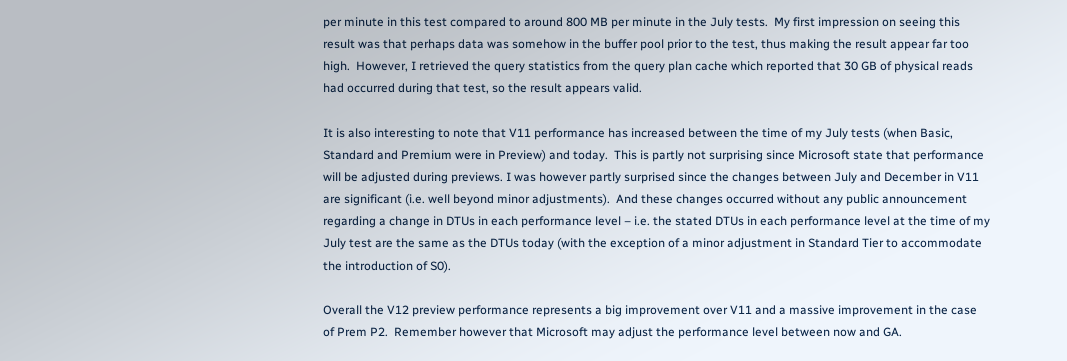per minute in this test compared to around 800 MB per minute in the July tests.  My first impression on seeing this result was that perhaps data was somehow in the buffer pool prior to the test, thus making the result appear far too high.  However, I retrieved the query statistics from the query plan cache which reported that 30 GB of physical reads had occurred during that test, so the result appears valid.

It is also interesting to note that V11 performance has increased between the time of my July tests (when Basic, Standard and Premium were in Preview) and today.  This is partly not surprising since Microsoft state that performance will be adjusted during previews. I was however partly surprised since the changes between July and December in V11 are significant (i.e. well beyond minor adjustments).  And these changes occurred without any public announcement regarding a change in DTUs in each performance level – i.e. the stated DTUs in each performance level at the time of my July test are the same as the DTUs today (with the exception of a minor adjustment in Standard Tier to accommodate the introduction of S0).

Overall the V12 preview performance represents a big improvement over V11 and a massive improvement in the case of Prem P2.  Remember however that Microsoft may adjust the performance level between now and GA.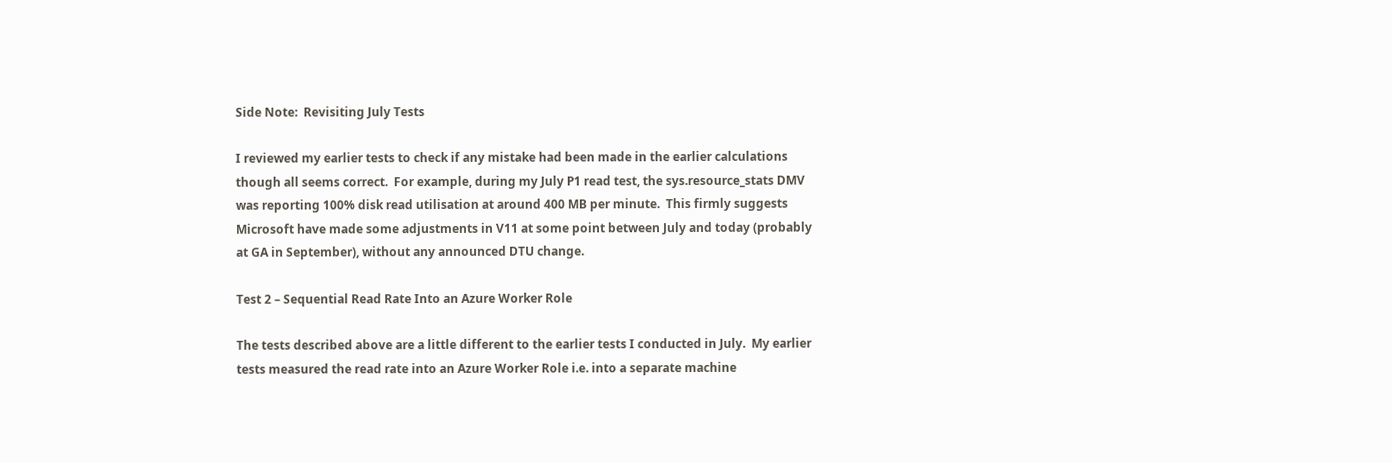Side Note:  Revisiting July Tests

I reviewed my earlier tests to check if any mistake had been made in the earlier calculations though all seems correct.  For example, during my July P1 read test, the sys.resource_stats DMV was reporting 100% disk read utilisation at around 400 MB per minute.  This firmly suggests Microsoft have made some adjustments in V11 at some point between July and today (probably at GA in September), without any announced DTU change.

Test 2 – Sequential Read Rate Into an Azure Worker Role

The tests described above are a little different to the earlier tests I conducted in July.  My earlier tests measured the read rate into an Azure Worker Role i.e. into a separate machine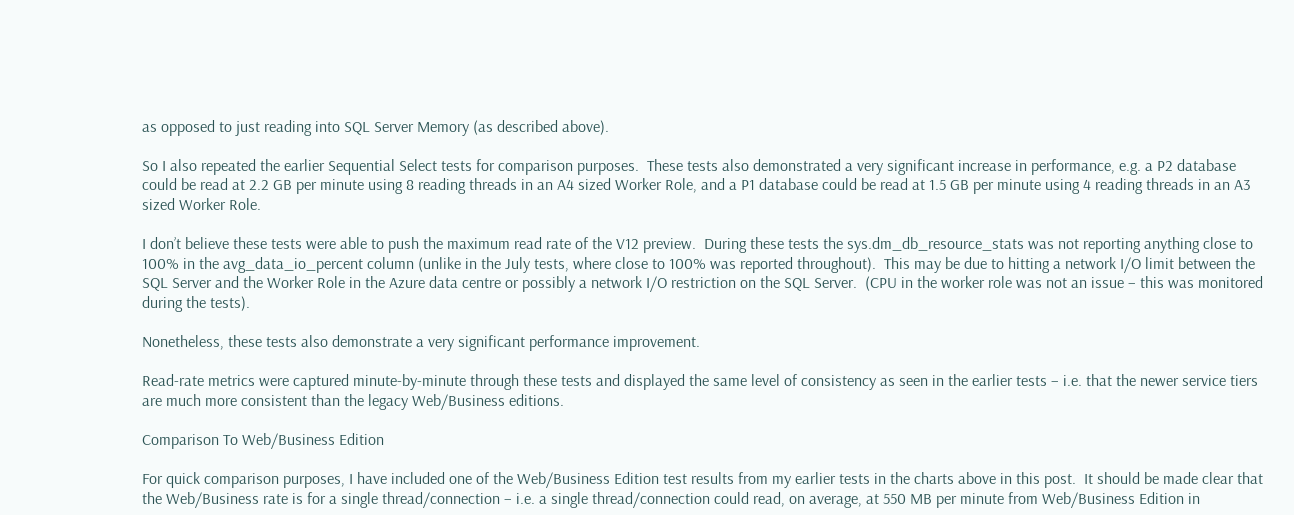as opposed to just reading into SQL Server Memory (as described above).

So I also repeated the earlier Sequential Select tests for comparison purposes.  These tests also demonstrated a very significant increase in performance, e.g. a P2 database could be read at 2.2 GB per minute using 8 reading threads in an A4 sized Worker Role, and a P1 database could be read at 1.5 GB per minute using 4 reading threads in an A3 sized Worker Role.

I don’t believe these tests were able to push the maximum read rate of the V12 preview.  During these tests the sys.dm_db_resource_stats was not reporting anything close to 100% in the avg_data_io_percent column (unlike in the July tests, where close to 100% was reported throughout).  This may be due to hitting a network I/O limit between the SQL Server and the Worker Role in the Azure data centre or possibly a network I/O restriction on the SQL Server.  (CPU in the worker role was not an issue – this was monitored during the tests).

Nonetheless, these tests also demonstrate a very significant performance improvement.

Read-rate metrics were captured minute-by-minute through these tests and displayed the same level of consistency as seen in the earlier tests – i.e. that the newer service tiers are much more consistent than the legacy Web/Business editions.

Comparison To Web/Business Edition

For quick comparison purposes, I have included one of the Web/Business Edition test results from my earlier tests in the charts above in this post.  It should be made clear that the Web/Business rate is for a single thread/connection – i.e. a single thread/connection could read, on average, at 550 MB per minute from Web/Business Edition in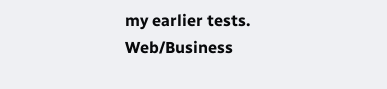my earlier tests.  Web/Business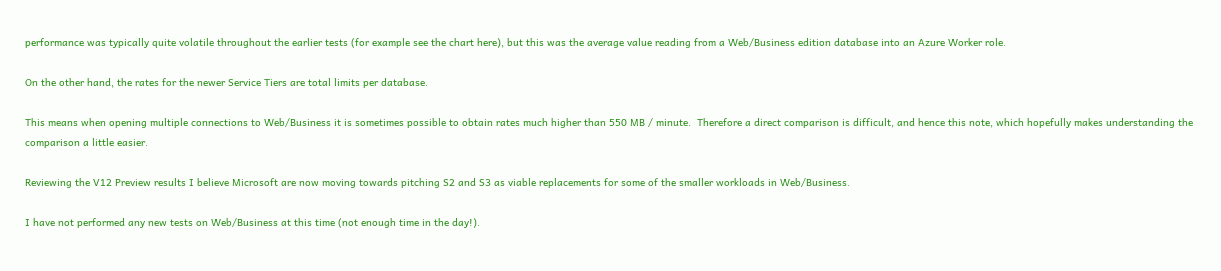performance was typically quite volatile throughout the earlier tests (for example see the chart here), but this was the average value reading from a Web/Business edition database into an Azure Worker role.

On the other hand, the rates for the newer Service Tiers are total limits per database.

This means when opening multiple connections to Web/Business it is sometimes possible to obtain rates much higher than 550 MB / minute.  Therefore a direct comparison is difficult, and hence this note, which hopefully makes understanding the comparison a little easier.

Reviewing the V12 Preview results I believe Microsoft are now moving towards pitching S2 and S3 as viable replacements for some of the smaller workloads in Web/Business.

I have not performed any new tests on Web/Business at this time (not enough time in the day!).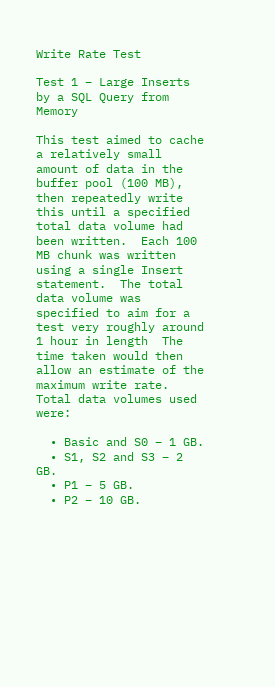Write Rate Test

Test 1 – Large Inserts by a SQL Query from Memory

This test aimed to cache a relatively small amount of data in the buffer pool (100 MB), then repeatedly write this until a specified total data volume had been written.  Each 100 MB chunk was written using a single Insert statement.  The total data volume was specified to aim for a test very roughly around 1 hour in length  The time taken would then allow an estimate of the maximum write rate.  Total data volumes used were:

  • Basic and S0 – 1 GB.
  • S1, S2 and S3 – 2 GB.
  • P1 – 5 GB.
  • P2 – 10 GB.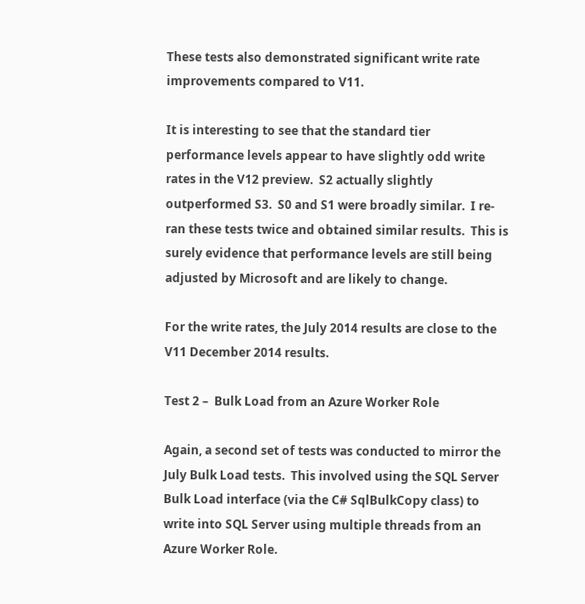These tests also demonstrated significant write rate improvements compared to V11.

It is interesting to see that the standard tier performance levels appear to have slightly odd write rates in the V12 preview.  S2 actually slightly outperformed S3.  S0 and S1 were broadly similar.  I re-ran these tests twice and obtained similar results.  This is surely evidence that performance levels are still being adjusted by Microsoft and are likely to change.

For the write rates, the July 2014 results are close to the V11 December 2014 results.

Test 2 –  Bulk Load from an Azure Worker Role

Again, a second set of tests was conducted to mirror the July Bulk Load tests.  This involved using the SQL Server Bulk Load interface (via the C# SqlBulkCopy class) to write into SQL Server using multiple threads from an Azure Worker Role.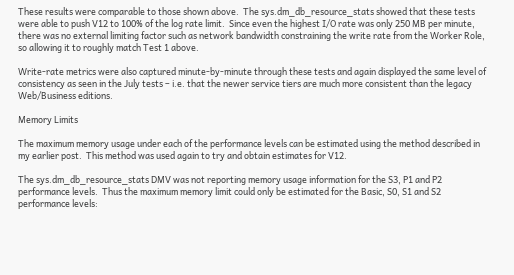These results were comparable to those shown above.  The sys.dm_db_resource_stats showed that these tests were able to push V12 to 100% of the log rate limit.  Since even the highest I/O rate was only 250 MB per minute, there was no external limiting factor such as network bandwidth constraining the write rate from the Worker Role, so allowing it to roughly match Test 1 above.

Write-rate metrics were also captured minute-by-minute through these tests and again displayed the same level of consistency as seen in the July tests – i.e. that the newer service tiers are much more consistent than the legacy Web/Business editions.

Memory Limits

The maximum memory usage under each of the performance levels can be estimated using the method described in my earlier post.  This method was used again to try and obtain estimates for V12.

The sys.dm_db_resource_stats DMV was not reporting memory usage information for the S3, P1 and P2 performance levels.  Thus the maximum memory limit could only be estimated for the Basic, S0, S1 and S2 performance levels: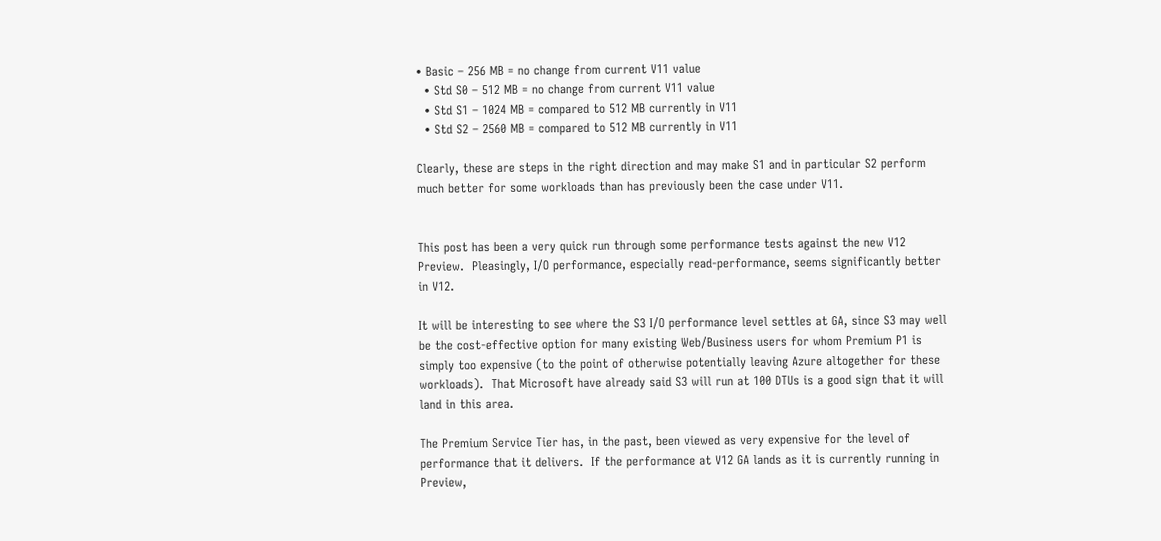• Basic – 256 MB = no change from current V11 value
  • Std S0 – 512 MB = no change from current V11 value
  • Std S1 – 1024 MB = compared to 512 MB currently in V11
  • Std S2 – 2560 MB = compared to 512 MB currently in V11

Clearly, these are steps in the right direction and may make S1 and in particular S2 perform much better for some workloads than has previously been the case under V11.


This post has been a very quick run through some performance tests against the new V12 Preview.  Pleasingly, I/O performance, especially read-performance, seems significantly better in V12.

It will be interesting to see where the S3 I/O performance level settles at GA, since S3 may well be the cost-effective option for many existing Web/Business users for whom Premium P1 is simply too expensive (to the point of otherwise potentially leaving Azure altogether for these workloads).  That Microsoft have already said S3 will run at 100 DTUs is a good sign that it will land in this area.

The Premium Service Tier has, in the past, been viewed as very expensive for the level of performance that it delivers.  If the performance at V12 GA lands as it is currently running in Preview,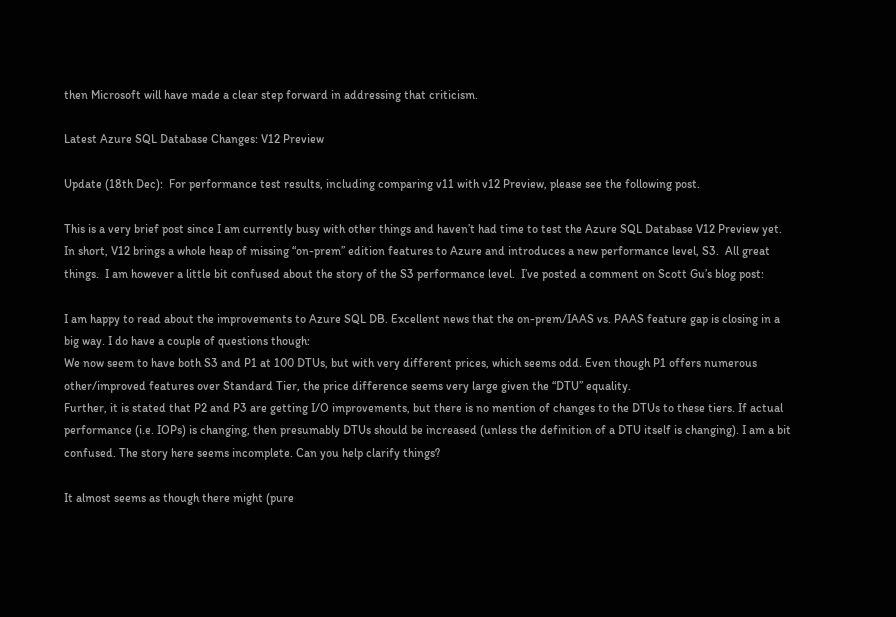then Microsoft will have made a clear step forward in addressing that criticism.

Latest Azure SQL Database Changes: V12 Preview

Update (18th Dec):  For performance test results, including comparing v11 with v12 Preview, please see the following post.

This is a very brief post since I am currently busy with other things and haven’t had time to test the Azure SQL Database V12 Preview yet.  In short, V12 brings a whole heap of missing “on-prem” edition features to Azure and introduces a new performance level, S3.  All great things.  I am however a little bit confused about the story of the S3 performance level.  I’ve posted a comment on Scott Gu’s blog post:

I am happy to read about the improvements to Azure SQL DB. Excellent news that the on-prem/IAAS vs. PAAS feature gap is closing in a big way. I do have a couple of questions though:
We now seem to have both S3 and P1 at 100 DTUs, but with very different prices, which seems odd. Even though P1 offers numerous other/improved features over Standard Tier, the price difference seems very large given the “DTU” equality.
Further, it is stated that P2 and P3 are getting I/O improvements, but there is no mention of changes to the DTUs to these tiers. If actual performance (i.e. IOPs) is changing, then presumably DTUs should be increased (unless the definition of a DTU itself is changing). I am a bit confused. The story here seems incomplete. Can you help clarify things?

It almost seems as though there might (pure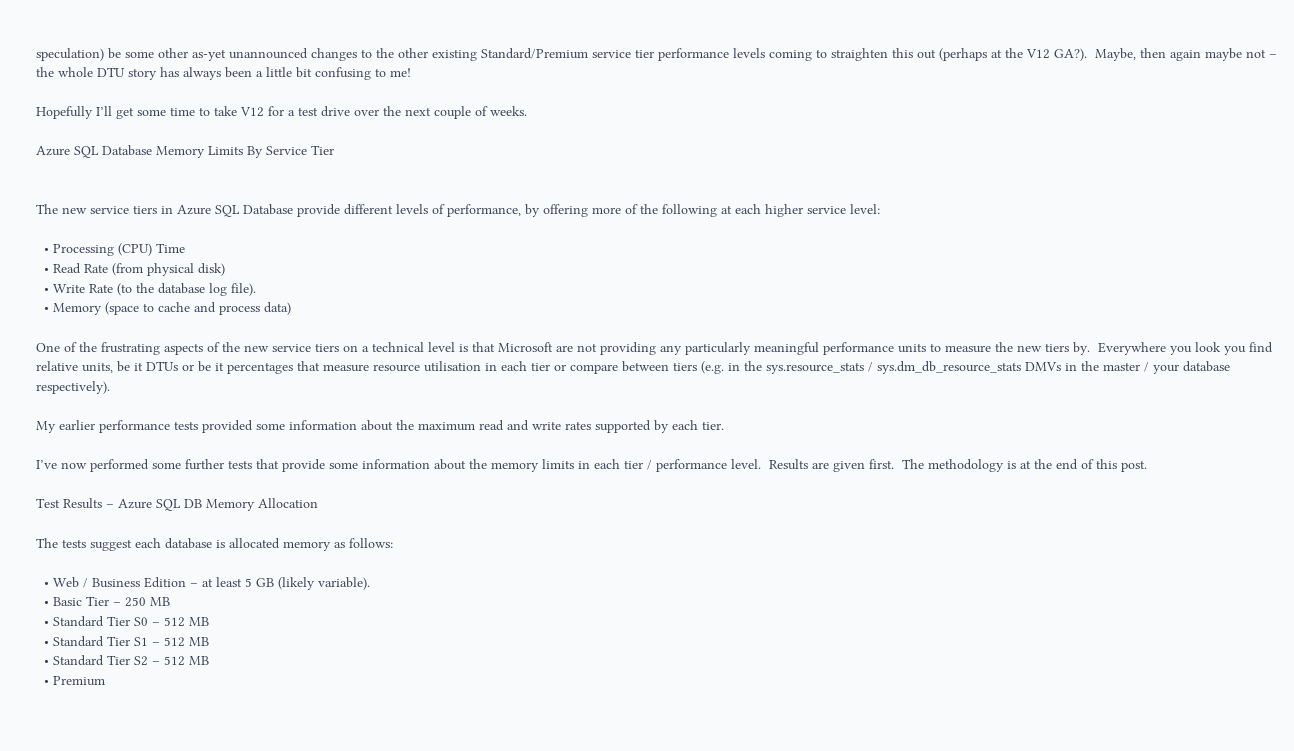speculation) be some other as-yet unannounced changes to the other existing Standard/Premium service tier performance levels coming to straighten this out (perhaps at the V12 GA?).  Maybe, then again maybe not – the whole DTU story has always been a little bit confusing to me!

Hopefully I’ll get some time to take V12 for a test drive over the next couple of weeks.

Azure SQL Database Memory Limits By Service Tier


The new service tiers in Azure SQL Database provide different levels of performance, by offering more of the following at each higher service level:

  • Processing (CPU) Time
  • Read Rate (from physical disk)
  • Write Rate (to the database log file).
  • Memory (space to cache and process data)

One of the frustrating aspects of the new service tiers on a technical level is that Microsoft are not providing any particularly meaningful performance units to measure the new tiers by.  Everywhere you look you find relative units, be it DTUs or be it percentages that measure resource utilisation in each tier or compare between tiers (e.g. in the sys.resource_stats / sys.dm_db_resource_stats DMVs in the master / your database respectively).

My earlier performance tests provided some information about the maximum read and write rates supported by each tier.

I’ve now performed some further tests that provide some information about the memory limits in each tier / performance level.  Results are given first.  The methodology is at the end of this post.

Test Results – Azure SQL DB Memory Allocation

The tests suggest each database is allocated memory as follows:

  • Web / Business Edition – at least 5 GB (likely variable).
  • Basic Tier – 250 MB
  • Standard Tier S0 – 512 MB
  • Standard Tier S1 – 512 MB
  • Standard Tier S2 – 512 MB
  • Premium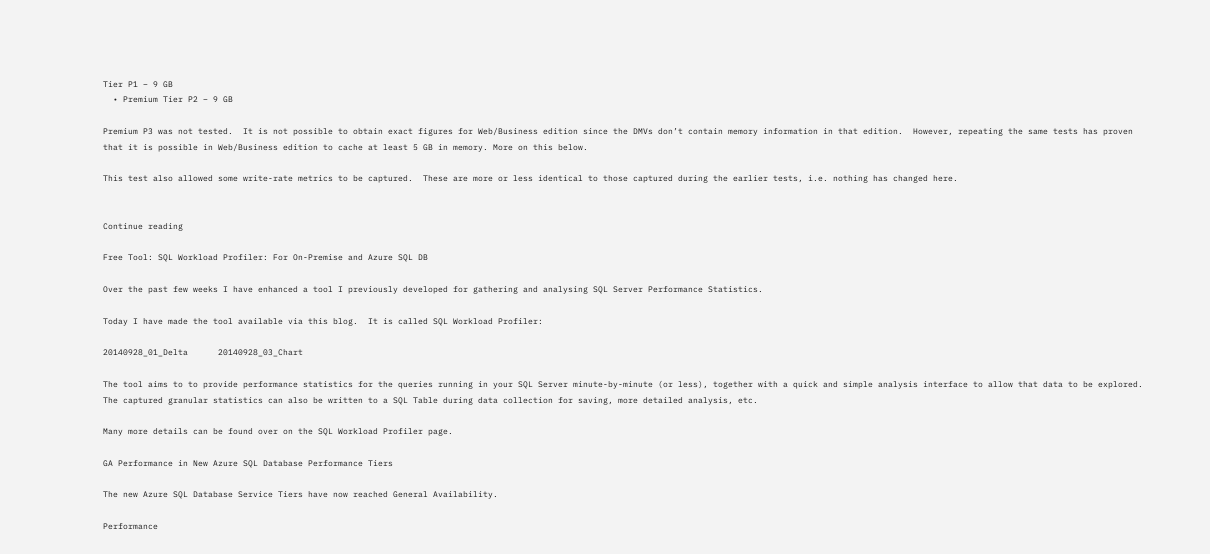Tier P1 – 9 GB
  • Premium Tier P2 – 9 GB

Premium P3 was not tested.  It is not possible to obtain exact figures for Web/Business edition since the DMVs don’t contain memory information in that edition.  However, repeating the same tests has proven that it is possible in Web/Business edition to cache at least 5 GB in memory. More on this below.

This test also allowed some write-rate metrics to be captured.  These are more or less identical to those captured during the earlier tests, i.e. nothing has changed here.


Continue reading

Free Tool: SQL Workload Profiler: For On-Premise and Azure SQL DB

Over the past few weeks I have enhanced a tool I previously developed for gathering and analysing SQL Server Performance Statistics.

Today I have made the tool available via this blog.  It is called SQL Workload Profiler:

20140928_01_Delta      20140928_03_Chart

The tool aims to to provide performance statistics for the queries running in your SQL Server minute-by-minute (or less), together with a quick and simple analysis interface to allow that data to be explored.  The captured granular statistics can also be written to a SQL Table during data collection for saving, more detailed analysis, etc.

Many more details can be found over on the SQL Workload Profiler page.

GA Performance in New Azure SQL Database Performance Tiers

The new Azure SQL Database Service Tiers have now reached General Availability.

Performance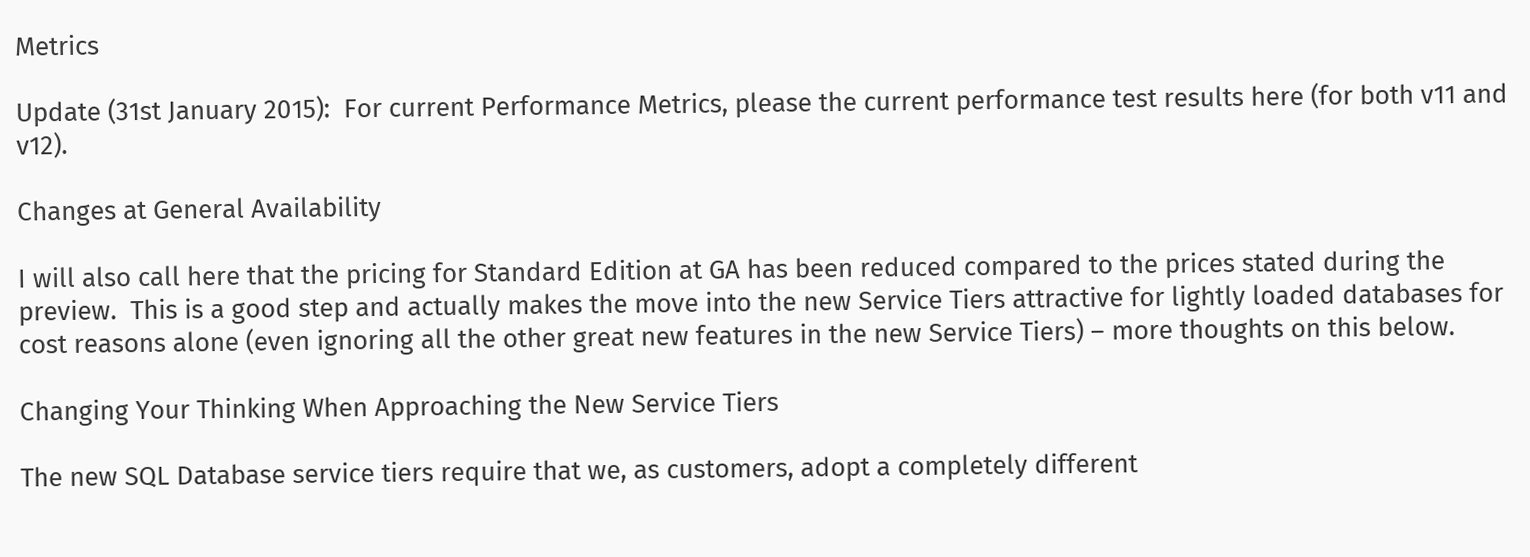Metrics

Update (31st January 2015):  For current Performance Metrics, please the current performance test results here (for both v11 and v12).

Changes at General Availability

I will also call here that the pricing for Standard Edition at GA has been reduced compared to the prices stated during the preview.  This is a good step and actually makes the move into the new Service Tiers attractive for lightly loaded databases for cost reasons alone (even ignoring all the other great new features in the new Service Tiers) – more thoughts on this below.

Changing Your Thinking When Approaching the New Service Tiers

The new SQL Database service tiers require that we, as customers, adopt a completely different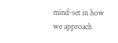mind-set in how we approach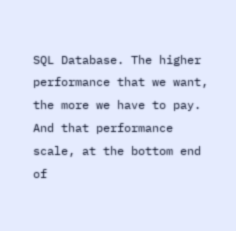SQL Database. The higher performance that we want, the more we have to pay. And that performance scale, at the bottom end of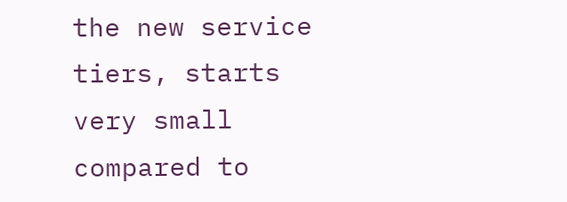the new service tiers, starts very small compared to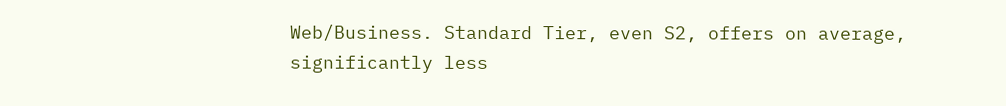Web/Business. Standard Tier, even S2, offers on average, significantly less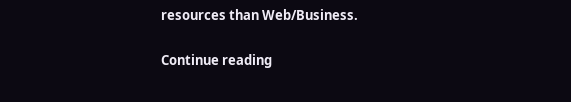resources than Web/Business.

Continue reading